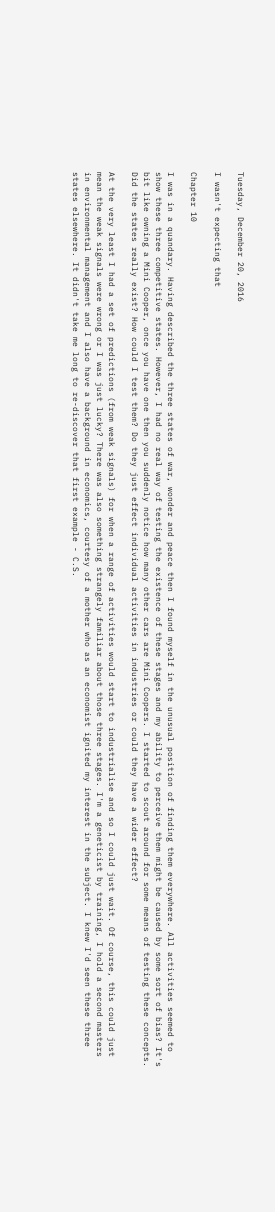Tuesday, December 20, 2016

I wasn't expecting that

Chapter 10

I was in a quandary. Having described the three states of war, wonder and peace then I found myself in the unusual position of finding them everywhere. All activities seemed to show these three competitive states. However, I had no real way of testing the existence of these stages and my ability to perceive them might be caused by some sort of bias? It's bit like owning a Mini Cooper, once you have one then you suddenly notice how many other cars are Mini Coopers. I started to scout around for some means of testing these concepts. Did the states really exist? How could I test them? Do they just effect individual activities in industries or could they have a wider effect?

At the very least I had a set of predictions (from weak signals) for when a range of activities would start to industrialise and so I could just wait. Of course, this could just mean the weak signals were wrong or I was just lucky? There was also something strangely familiar about those three stages. I'm a geneticist by training, I hold a second masters in environmental management and I also have a background in economics, courtesy of a mother who as an economist ignited my interest in the subject. I knew I'd seen these three states elsewhere. It didn't take me long to re-discover that first example - C.S.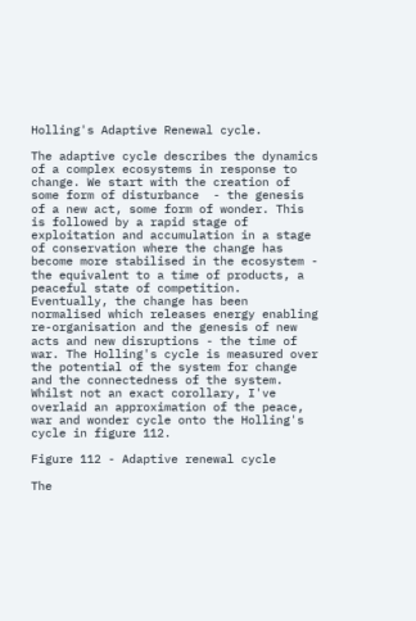Holling's Adaptive Renewal cycle.

The adaptive cycle describes the dynamics of a complex ecosystems in response to change. We start with the creation of some form of disturbance  - the genesis of a new act, some form of wonder. This is followed by a rapid stage of exploitation and accumulation in a stage of conservation where the change has become more stabilised in the ecosystem - the equivalent to a time of products, a peaceful state of competition. Eventually, the change has been normalised which releases energy enabling re-organisation and the genesis of new acts and new disruptions - the time of war. The Holling's cycle is measured over the potential of the system for change and the connectedness of the system. Whilst not an exact corollary, I've overlaid an approximation of the peace, war and wonder cycle onto the Holling's cycle in figure 112.

Figure 112 - Adaptive renewal cycle

The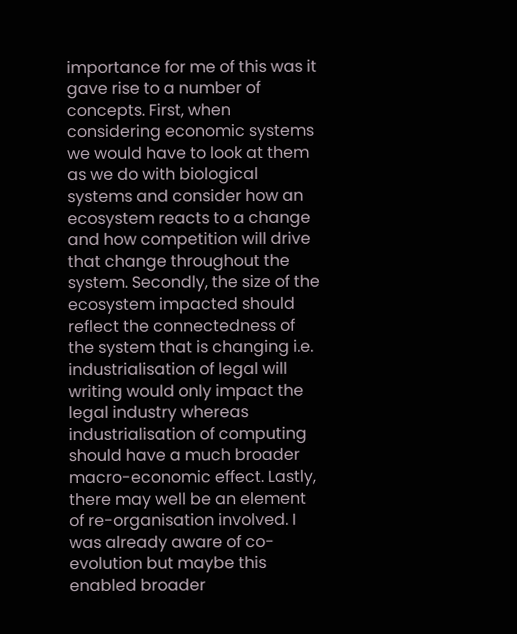importance for me of this was it gave rise to a number of concepts. First, when considering economic systems we would have to look at them as we do with biological systems and consider how an ecosystem reacts to a change and how competition will drive that change throughout the system. Secondly, the size of the ecosystem impacted should reflect the connectedness of the system that is changing i.e. industrialisation of legal will writing would only impact the legal industry whereas industrialisation of computing should have a much broader macro-economic effect. Lastly, there may well be an element of re-organisation involved. I was already aware of co-evolution but maybe this enabled broader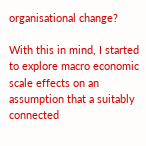organisational change?

With this in mind, I started to explore macro economic scale effects on an assumption that a suitably connected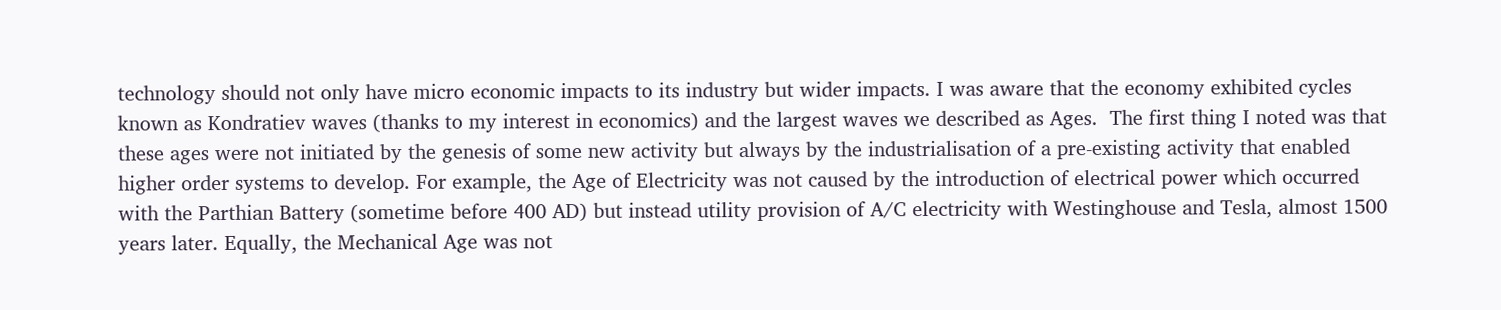technology should not only have micro economic impacts to its industry but wider impacts. I was aware that the economy exhibited cycles known as Kondratiev waves (thanks to my interest in economics) and the largest waves we described as Ages.  The first thing I noted was that these ages were not initiated by the genesis of some new activity but always by the industrialisation of a pre-existing activity that enabled higher order systems to develop. For example, the Age of Electricity was not caused by the introduction of electrical power which occurred with the Parthian Battery (sometime before 400 AD) but instead utility provision of A/C electricity with Westinghouse and Tesla, almost 1500 years later. Equally, the Mechanical Age was not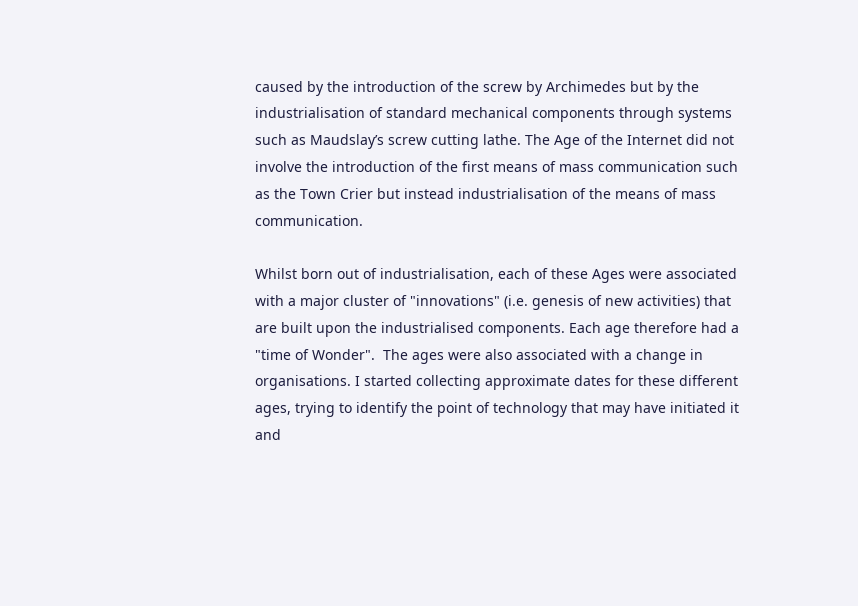caused by the introduction of the screw by Archimedes but by the industrialisation of standard mechanical components through systems such as Maudslay’s screw cutting lathe. The Age of the Internet did not involve the introduction of the first means of mass communication such as the Town Crier but instead industrialisation of the means of mass communication.

Whilst born out of industrialisation, each of these Ages were associated with a major cluster of "innovations" (i.e. genesis of new activities) that are built upon the industrialised components. Each age therefore had a "time of Wonder".  The ages were also associated with a change in organisations. I started collecting approximate dates for these different ages, trying to identify the point of technology that may have initiated it and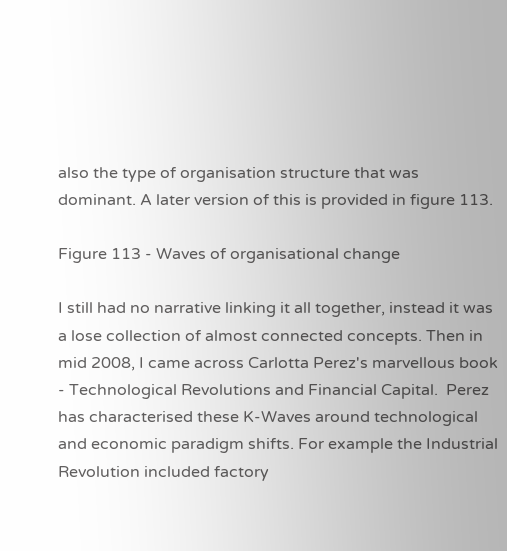also the type of organisation structure that was dominant. A later version of this is provided in figure 113.

Figure 113 - Waves of organisational change

I still had no narrative linking it all together, instead it was a lose collection of almost connected concepts. Then in mid 2008, I came across Carlotta Perez's marvellous book - Technological Revolutions and Financial Capital.  Perez has characterised these K-Waves around technological and economic paradigm shifts. For example the Industrial Revolution included factory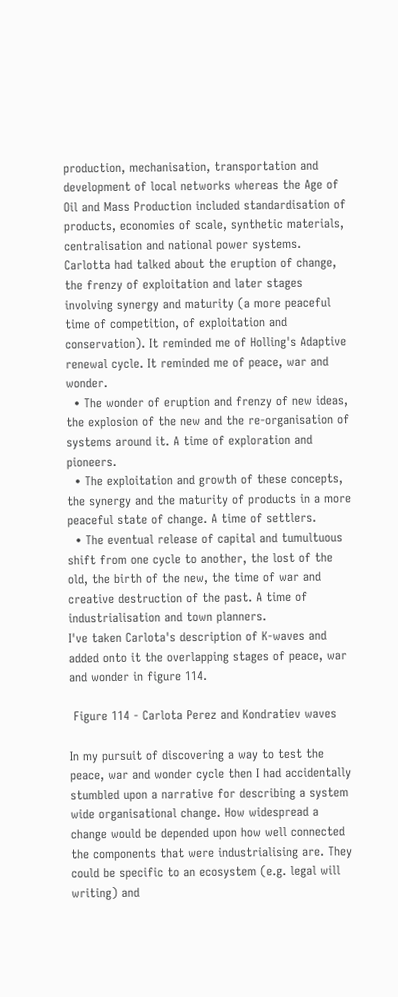production, mechanisation, transportation and development of local networks whereas the Age of Oil and Mass Production included standardisation of products, economies of scale, synthetic materials, centralisation and national power systems. Carlotta had talked about the eruption of change, the frenzy of exploitation and later stages involving synergy and maturity (a more peaceful time of competition, of exploitation and conservation). It reminded me of Holling's Adaptive renewal cycle. It reminded me of peace, war and wonder.
  • The wonder of eruption and frenzy of new ideas, the explosion of the new and the re-organisation of systems around it. A time of exploration and pioneers.
  • The exploitation and growth of these concepts, the synergy and the maturity of products in a more peaceful state of change. A time of settlers.
  • The eventual release of capital and tumultuous shift from one cycle to another, the lost of the old, the birth of the new, the time of war and creative destruction of the past. A time of industrialisation and town planners.
I've taken Carlota's description of K-waves and added onto it the overlapping stages of peace, war and wonder in figure 114.

 Figure 114 - Carlota Perez and Kondratiev waves

In my pursuit of discovering a way to test the peace, war and wonder cycle then I had accidentally stumbled upon a narrative for describing a system wide organisational change. How widespread a change would be depended upon how well connected the components that were industrialising are. They could be specific to an ecosystem (e.g. legal will writing) and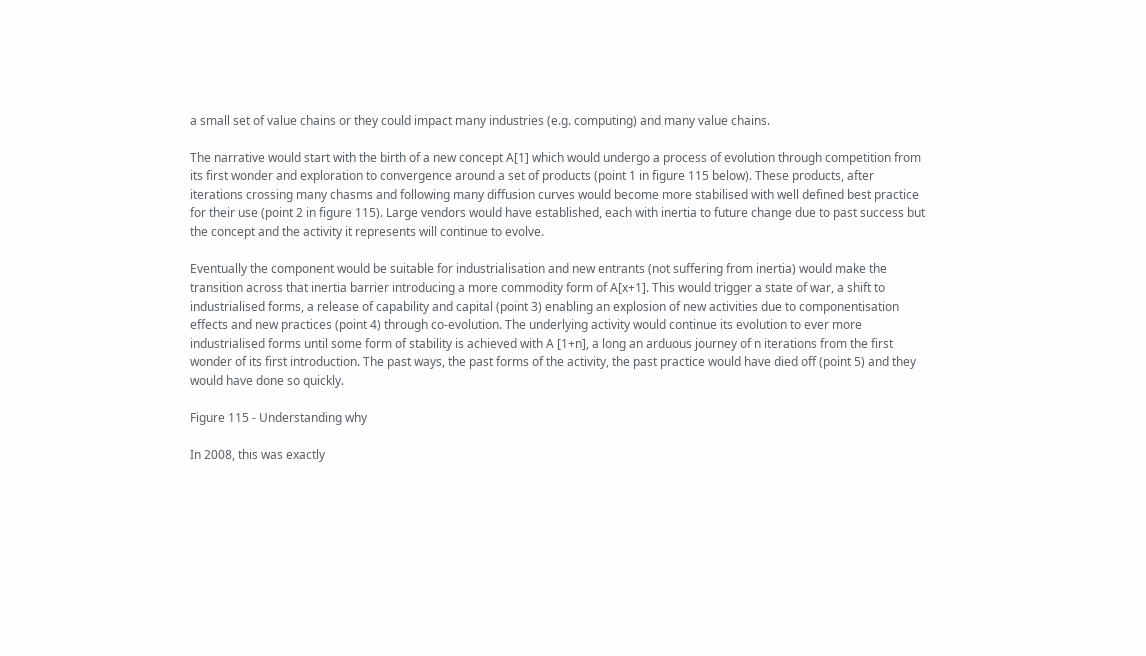a small set of value chains or they could impact many industries (e.g. computing) and many value chains.

The narrative would start with the birth of a new concept A[1] which would undergo a process of evolution through competition from its first wonder and exploration to convergence around a set of products (point 1 in figure 115 below). These products, after iterations crossing many chasms and following many diffusion curves would become more stabilised with well defined best practice for their use (point 2 in figure 115). Large vendors would have established, each with inertia to future change due to past success but the concept and the activity it represents will continue to evolve.

Eventually the component would be suitable for industrialisation and new entrants (not suffering from inertia) would make the transition across that inertia barrier introducing a more commodity form of A[x+1]. This would trigger a state of war, a shift to industrialised forms, a release of capability and capital (point 3) enabling an explosion of new activities due to componentisation effects and new practices (point 4) through co-evolution. The underlying activity would continue its evolution to ever more industrialised forms until some form of stability is achieved with A [1+n], a long an arduous journey of n iterations from the first wonder of its first introduction. The past ways, the past forms of the activity, the past practice would have died off (point 5) and they would have done so quickly.

Figure 115 - Understanding why

In 2008, this was exactly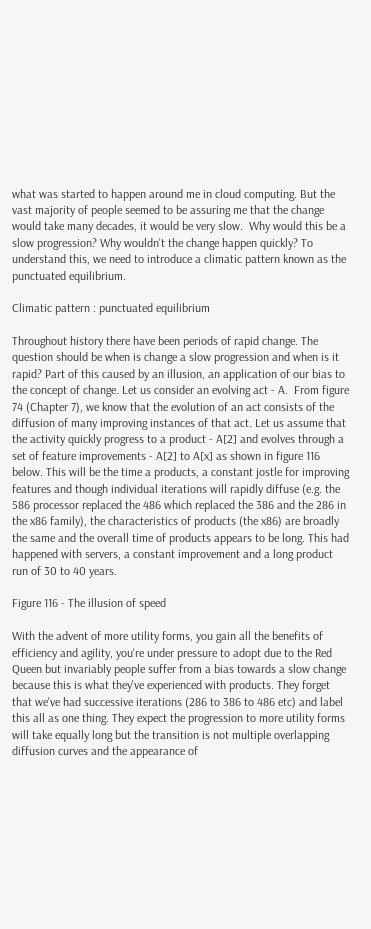what was started to happen around me in cloud computing. But the vast majority of people seemed to be assuring me that the change would take many decades, it would be very slow.  Why would this be a slow progression? Why wouldn't the change happen quickly? To understand this, we need to introduce a climatic pattern known as the punctuated equilibrium.

Climatic pattern : punctuated equilibrium

Throughout history there have been periods of rapid change. The question should be when is change a slow progression and when is it rapid? Part of this caused by an illusion, an application of our bias to the concept of change. Let us consider an evolving act - A.  From figure 74 (Chapter 7), we know that the evolution of an act consists of the diffusion of many improving instances of that act. Let us assume that the activity quickly progress to a product - A[2] and evolves through a set of feature improvements - A[2] to A[x] as shown in figure 116 below. This will be the time a products, a constant jostle for improving features and though individual iterations will rapidly diffuse (e.g. the 586 processor replaced the 486 which replaced the 386 and the 286 in the x86 family), the characteristics of products (the x86) are broadly the same and the overall time of products appears to be long. This had happened with servers, a constant improvement and a long product run of 30 to 40 years.

Figure 116 - The illusion of speed

With the advent of more utility forms, you gain all the benefits of efficiency and agility, you're under pressure to adopt due to the Red Queen but invariably people suffer from a bias towards a slow change because this is what they've experienced with products. They forget that we've had successive iterations (286 to 386 to 486 etc) and label this all as one thing. They expect the progression to more utility forms will take equally long but the transition is not multiple overlapping diffusion curves and the appearance of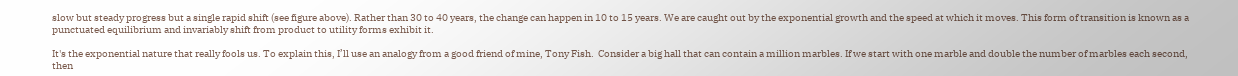slow but steady progress but a single rapid shift (see figure above). Rather than 30 to 40 years, the change can happen in 10 to 15 years. We are caught out by the exponential growth and the speed at which it moves. This form of transition is known as a punctuated equilibrium and invariably shift from product to utility forms exhibit it.

It's the exponential nature that really fools us. To explain this, I’ll use an analogy from a good friend of mine, Tony Fish.  Consider a big hall that can contain a million marbles. If we start with one marble and double the number of marbles each second, then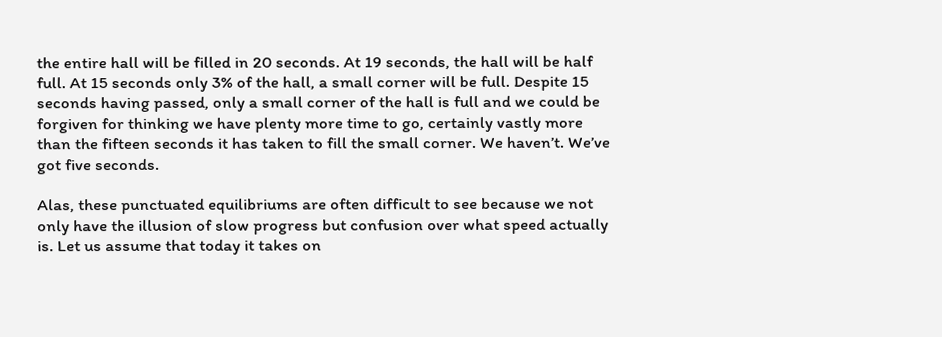the entire hall will be filled in 20 seconds. At 19 seconds, the hall will be half full. At 15 seconds only 3% of the hall, a small corner will be full. Despite 15 seconds having passed, only a small corner of the hall is full and we could be forgiven for thinking we have plenty more time to go, certainly vastly more than the fifteen seconds it has taken to fill the small corner. We haven’t. We’ve got five seconds.

Alas, these punctuated equilibriums are often difficult to see because we not only have the illusion of slow progress but confusion over what speed actually is. Let us assume that today it takes on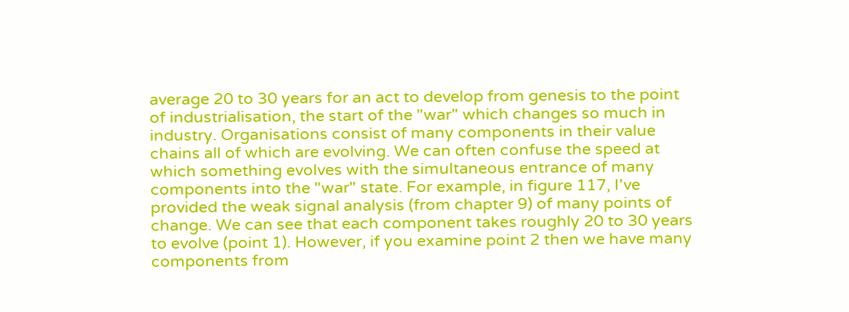average 20 to 30 years for an act to develop from genesis to the point of industrialisation, the start of the "war" which changes so much in industry. Organisations consist of many components in their value chains all of which are evolving. We can often confuse the speed at which something evolves with the simultaneous entrance of many components into the "war" state. For example, in figure 117, I've provided the weak signal analysis (from chapter 9) of many points of change. We can see that each component takes roughly 20 to 30 years to evolve (point 1). However, if you examine point 2 then we have many components from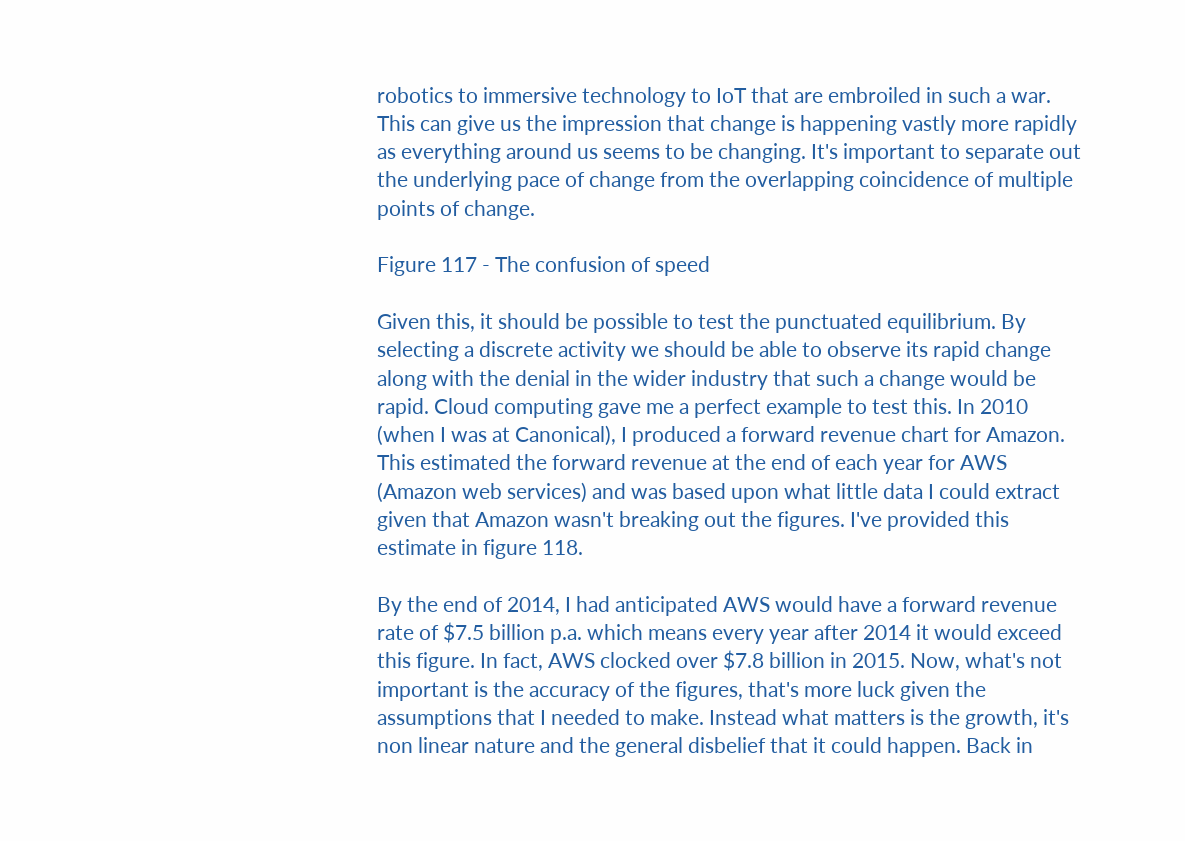robotics to immersive technology to IoT that are embroiled in such a war. This can give us the impression that change is happening vastly more rapidly as everything around us seems to be changing. It's important to separate out the underlying pace of change from the overlapping coincidence of multiple points of change.

Figure 117 - The confusion of speed

Given this, it should be possible to test the punctuated equilibrium. By selecting a discrete activity we should be able to observe its rapid change along with the denial in the wider industry that such a change would be rapid. Cloud computing gave me a perfect example to test this. In 2010 (when I was at Canonical), I produced a forward revenue chart for Amazon. This estimated the forward revenue at the end of each year for AWS (Amazon web services) and was based upon what little data I could extract given that Amazon wasn't breaking out the figures. I've provided this estimate in figure 118.

By the end of 2014, I had anticipated AWS would have a forward revenue rate of $7.5 billion p.a. which means every year after 2014 it would exceed this figure. In fact, AWS clocked over $7.8 billion in 2015. Now, what's not important is the accuracy of the figures, that's more luck given the assumptions that I needed to make. Instead what matters is the growth, it's non linear nature and the general disbelief that it could happen. Back in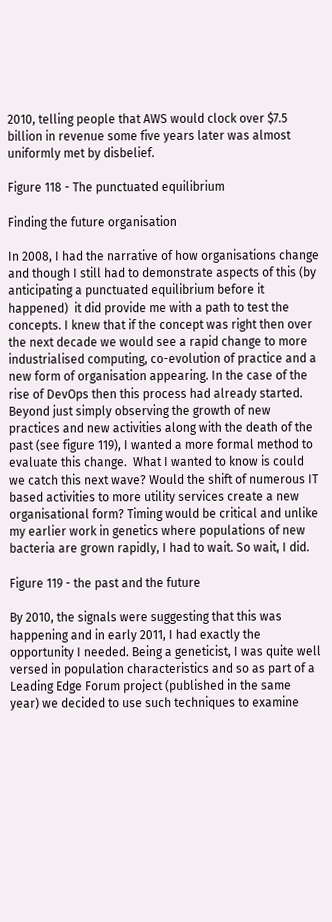2010, telling people that AWS would clock over $7.5 billion in revenue some five years later was almost uniformly met by disbelief.

Figure 118 - The punctuated equilibrium

Finding the future organisation

In 2008, I had the narrative of how organisations change and though I still had to demonstrate aspects of this (by anticipating a punctuated equilibrium before it happened)  it did provide me with a path to test the concepts. I knew that if the concept was right then over the next decade we would see a rapid change to more industrialised computing, co-evolution of practice and a new form of organisation appearing. In the case of the rise of DevOps then this process had already started. Beyond just simply observing the growth of new practices and new activities along with the death of the past (see figure 119), I wanted a more formal method to evaluate this change.  What I wanted to know is could we catch this next wave? Would the shift of numerous IT based activities to more utility services create a new organisational form? Timing would be critical and unlike my earlier work in genetics where populations of new bacteria are grown rapidly, I had to wait. So wait, I did.

Figure 119 - the past and the future

By 2010, the signals were suggesting that this was happening and in early 2011, I had exactly the opportunity I needed. Being a geneticist, I was quite well versed in population characteristics and so as part of a Leading Edge Forum project (published in the same year) we decided to use such techniques to examine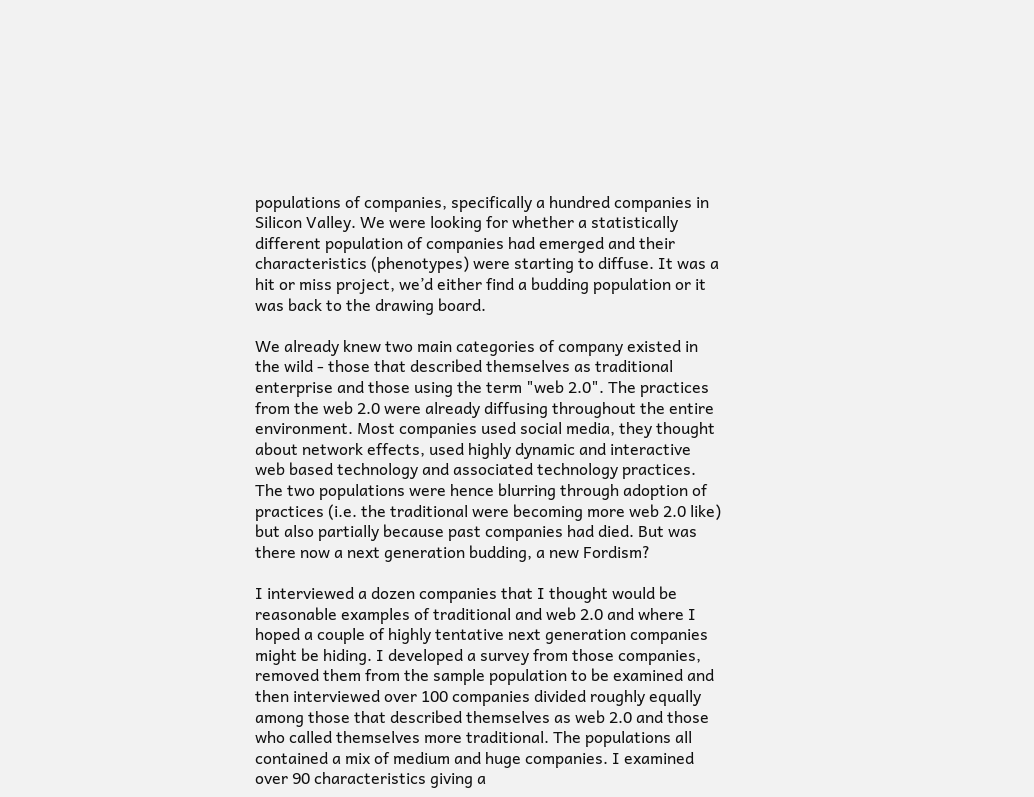populations of companies, specifically a hundred companies in Silicon Valley. We were looking for whether a statistically different population of companies had emerged and their characteristics (phenotypes) were starting to diffuse. It was a hit or miss project, we’d either find a budding population or it was back to the drawing board.

We already knew two main categories of company existed in the wild - those that described themselves as traditional enterprise and those using the term "web 2.0". The practices from the web 2.0 were already diffusing throughout the entire environment. Most companies used social media, they thought about network effects, used highly dynamic and interactive web based technology and associated technology practices. The two populations were hence blurring through adoption of practices (i.e. the traditional were becoming more web 2.0 like) but also partially because past companies had died. But was there now a next generation budding, a new Fordism?

I interviewed a dozen companies that I thought would be reasonable examples of traditional and web 2.0 and where I hoped a couple of highly tentative next generation companies might be hiding. I developed a survey from those companies, removed them from the sample population to be examined and then interviewed over 100 companies divided roughly equally among those that described themselves as web 2.0 and those who called themselves more traditional. The populations all contained a mix of medium and huge companies. I examined over 90 characteristics giving a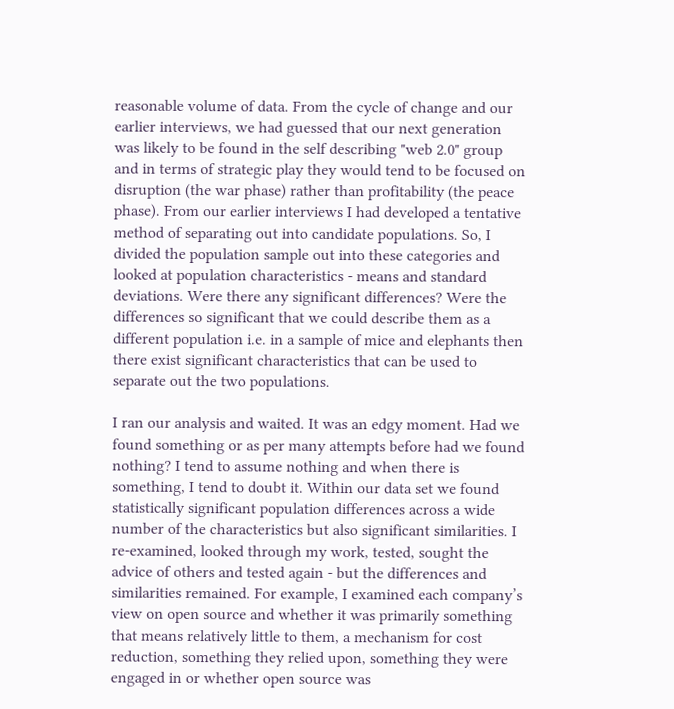reasonable volume of data. From the cycle of change and our earlier interviews, we had guessed that our next generation was likely to be found in the self describing "web 2.0" group and in terms of strategic play they would tend to be focused on disruption (the war phase) rather than profitability (the peace phase). From our earlier interviews I had developed a tentative method of separating out into candidate populations. So, I divided the population sample out into these categories and looked at population characteristics - means and standard deviations. Were there any significant differences? Were the differences so significant that we could describe them as a different population i.e. in a sample of mice and elephants then there exist significant characteristics that can be used to separate out the two populations.

I ran our analysis and waited. It was an edgy moment. Had we found something or as per many attempts before had we found nothing? I tend to assume nothing and when there is something, I tend to doubt it. Within our data set we found statistically significant population differences across a wide number of the characteristics but also significant similarities. I re-examined, looked through my work, tested, sought the advice of others and tested again - but the differences and similarities remained. For example, I examined each company’s view on open source and whether it was primarily something that means relatively little to them, a mechanism for cost reduction, something they relied upon, something they were engaged in or whether open source was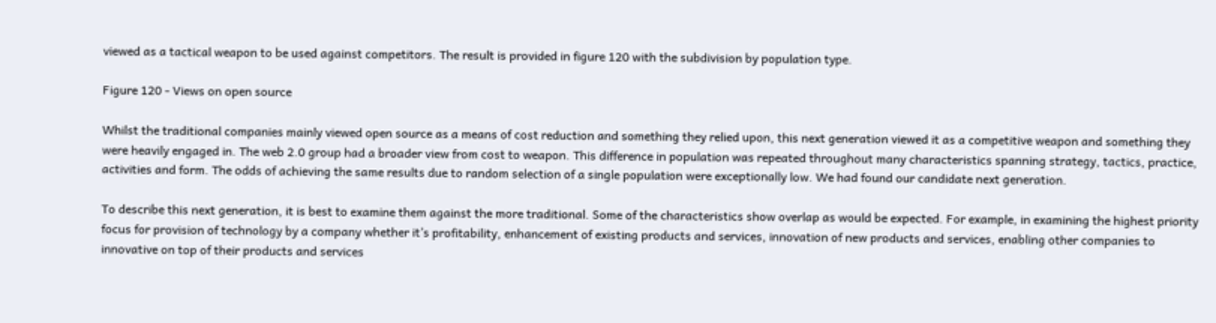viewed as a tactical weapon to be used against competitors. The result is provided in figure 120 with the subdivision by population type.

Figure 120 - Views on open source

Whilst the traditional companies mainly viewed open source as a means of cost reduction and something they relied upon, this next generation viewed it as a competitive weapon and something they were heavily engaged in. The web 2.0 group had a broader view from cost to weapon. This difference in population was repeated throughout many characteristics spanning strategy, tactics, practice, activities and form. The odds of achieving the same results due to random selection of a single population were exceptionally low. We had found our candidate next generation.

To describe this next generation, it is best to examine them against the more traditional. Some of the characteristics show overlap as would be expected. For example, in examining the highest priority focus for provision of technology by a company whether it’s profitability, enhancement of existing products and services, innovation of new products and services, enabling other companies to innovative on top of their products and services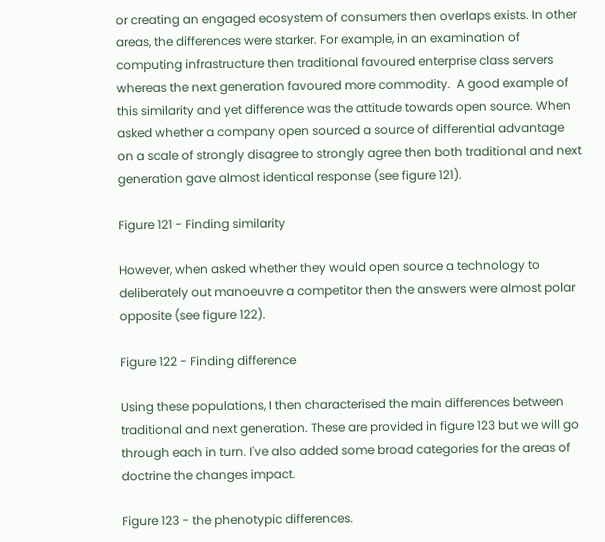or creating an engaged ecosystem of consumers then overlaps exists. In other areas, the differences were starker. For example, in an examination of computing infrastructure then traditional favoured enterprise class servers whereas the next generation favoured more commodity.  A good example of this similarity and yet difference was the attitude towards open source. When asked whether a company open sourced a source of differential advantage on a scale of strongly disagree to strongly agree then both traditional and next generation gave almost identical response (see figure 121).

Figure 121 - Finding similarity

However, when asked whether they would open source a technology to deliberately out manoeuvre a competitor then the answers were almost polar opposite (see figure 122).

Figure 122 - Finding difference

Using these populations, I then characterised the main differences between traditional and next generation. These are provided in figure 123 but we will go through each in turn. I've also added some broad categories for the areas of doctrine the changes impact.

Figure 123 - the phenotypic differences.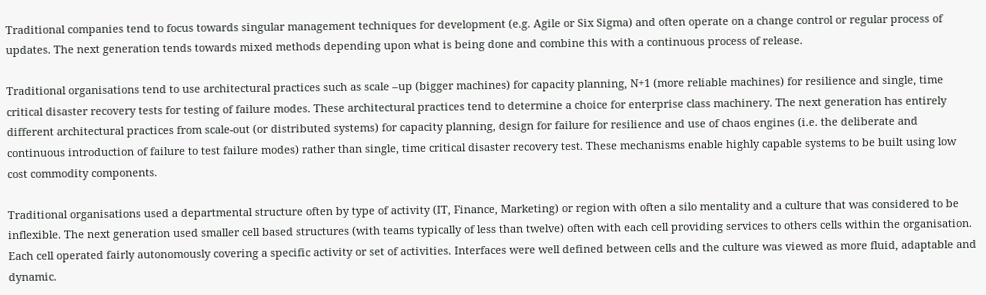Traditional companies tend to focus towards singular management techniques for development (e.g. Agile or Six Sigma) and often operate on a change control or regular process of updates. The next generation tends towards mixed methods depending upon what is being done and combine this with a continuous process of release.

Traditional organisations tend to use architectural practices such as scale –up (bigger machines) for capacity planning, N+1 (more reliable machines) for resilience and single, time critical disaster recovery tests for testing of failure modes. These architectural practices tend to determine a choice for enterprise class machinery. The next generation has entirely different architectural practices from scale-out (or distributed systems) for capacity planning, design for failure for resilience and use of chaos engines (i.e. the deliberate and continuous introduction of failure to test failure modes) rather than single, time critical disaster recovery test. These mechanisms enable highly capable systems to be built using low cost commodity components.

Traditional organisations used a departmental structure often by type of activity (IT, Finance, Marketing) or region with often a silo mentality and a culture that was considered to be inflexible. The next generation used smaller cell based structures (with teams typically of less than twelve) often with each cell providing services to others cells within the organisation. Each cell operated fairly autonomously covering a specific activity or set of activities. Interfaces were well defined between cells and the culture was viewed as more fluid, adaptable and dynamic.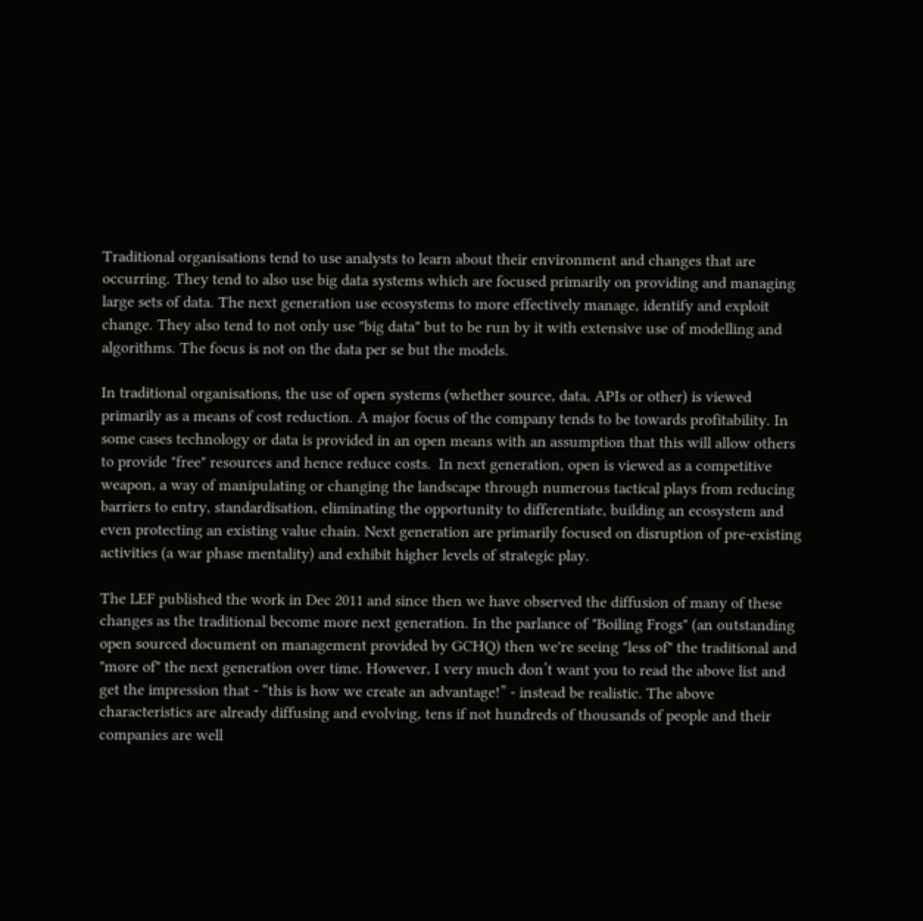Traditional organisations tend to use analysts to learn about their environment and changes that are occurring. They tend to also use big data systems which are focused primarily on providing and managing large sets of data. The next generation use ecosystems to more effectively manage, identify and exploit change. They also tend to not only use "big data" but to be run by it with extensive use of modelling and algorithms. The focus is not on the data per se but the models.

In traditional organisations, the use of open systems (whether source, data, APIs or other) is viewed primarily as a means of cost reduction. A major focus of the company tends to be towards profitability. In some cases technology or data is provided in an open means with an assumption that this will allow others to provide "free" resources and hence reduce costs.  In next generation, open is viewed as a competitive weapon, a way of manipulating or changing the landscape through numerous tactical plays from reducing barriers to entry, standardisation, eliminating the opportunity to differentiate, building an ecosystem and even protecting an existing value chain. Next generation are primarily focused on disruption of pre-existing activities (a war phase mentality) and exhibit higher levels of strategic play.

The LEF published the work in Dec 2011 and since then we have observed the diffusion of many of these changes as the traditional become more next generation. In the parlance of "Boiling Frogs" (an outstanding open sourced document on management provided by GCHQ) then we're seeing "less of" the traditional and "more of" the next generation over time. However, I very much don’t want you to read the above list and get the impression that - “this is how we create an advantage!” - instead be realistic. The above characteristics are already diffusing and evolving, tens if not hundreds of thousands of people and their companies are well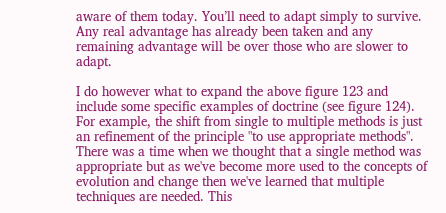aware of them today. You’ll need to adapt simply to survive. Any real advantage has already been taken and any remaining advantage will be over those who are slower to adapt.

I do however what to expand the above figure 123 and include some specific examples of doctrine (see figure 124).  For example, the shift from single to multiple methods is just an refinement of the principle "to use appropriate methods".  There was a time when we thought that a single method was appropriate but as we've become more used to the concepts of evolution and change then we've learned that multiple techniques are needed. This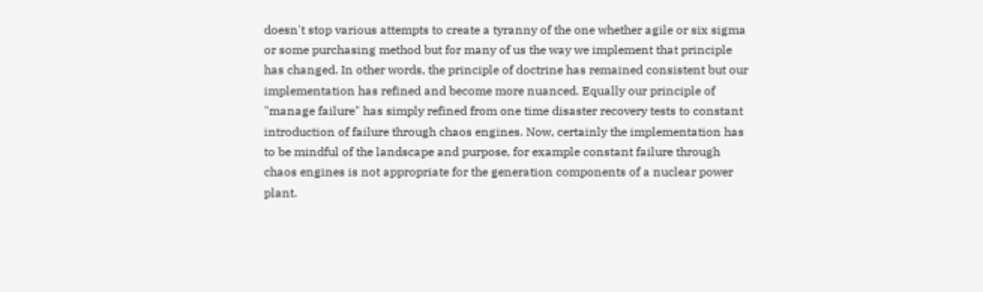doesn't stop various attempts to create a tyranny of the one whether agile or six sigma or some purchasing method but for many of us the way we implement that principle has changed. In other words, the principle of doctrine has remained consistent but our implementation has refined and become more nuanced. Equally our principle of "manage failure" has simply refined from one time disaster recovery tests to constant introduction of failure through chaos engines. Now, certainly the implementation has to be mindful of the landscape and purpose, for example constant failure through chaos engines is not appropriate for the generation components of a nuclear power plant.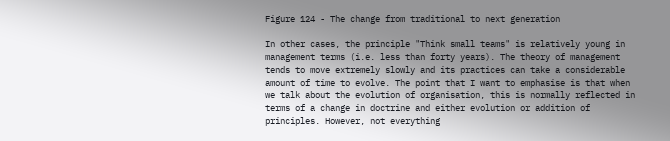Figure 124 - The change from traditional to next generation

In other cases, the principle "Think small teams" is relatively young in management terms (i.e. less than forty years). The theory of management tends to move extremely slowly and its practices can take a considerable amount of time to evolve. The point that I want to emphasise is that when we talk about the evolution of organisation, this is normally reflected in terms of a change in doctrine and either evolution or addition of principles. However, not everything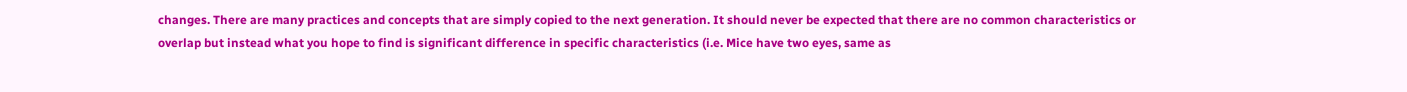changes. There are many practices and concepts that are simply copied to the next generation. It should never be expected that there are no common characteristics or overlap but instead what you hope to find is significant difference in specific characteristics (i.e. Mice have two eyes, same as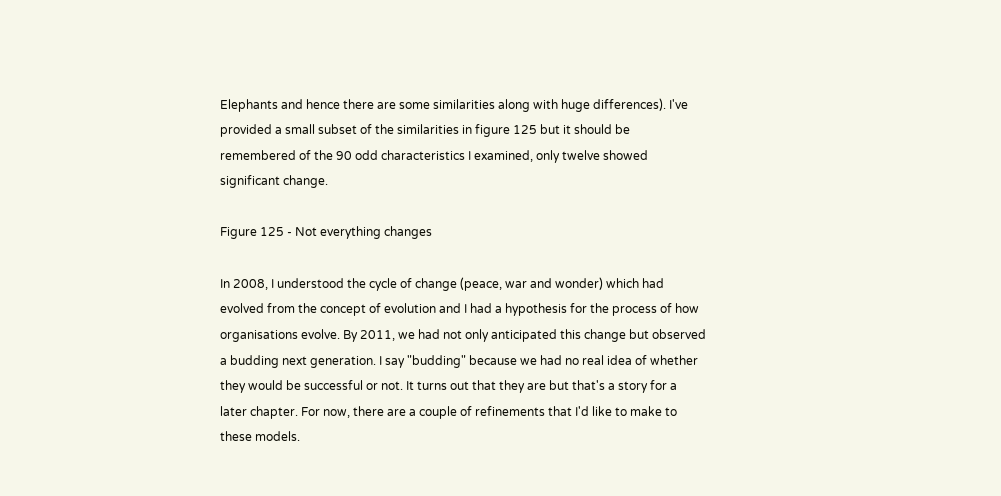Elephants and hence there are some similarities along with huge differences). I've provided a small subset of the similarities in figure 125 but it should be remembered of the 90 odd characteristics I examined, only twelve showed significant change.

Figure 125 - Not everything changes

In 2008, I understood the cycle of change (peace, war and wonder) which had evolved from the concept of evolution and I had a hypothesis for the process of how organisations evolve. By 2011, we had not only anticipated this change but observed a budding next generation. I say "budding" because we had no real idea of whether they would be successful or not. It turns out that they are but that's a story for a later chapter. For now, there are a couple of refinements that I'd like to make to these models.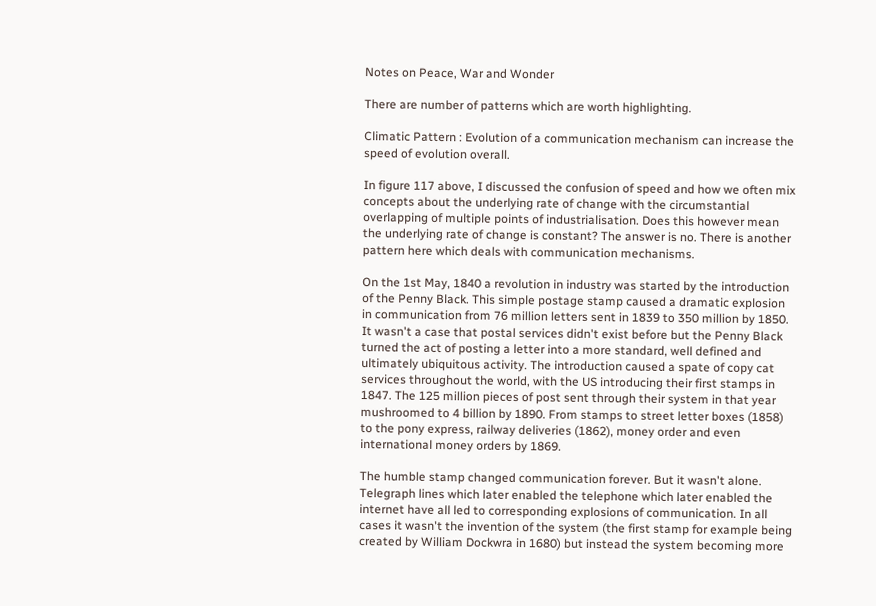Notes on Peace, War and Wonder

There are number of patterns which are worth highlighting.

Climatic Pattern : Evolution of a communication mechanism can increase the speed of evolution overall.

In figure 117 above, I discussed the confusion of speed and how we often mix concepts about the underlying rate of change with the circumstantial overlapping of multiple points of industrialisation. Does this however mean the underlying rate of change is constant? The answer is no. There is another pattern here which deals with communication mechanisms.

On the 1st May, 1840 a revolution in industry was started by the introduction of the Penny Black. This simple postage stamp caused a dramatic explosion in communication from 76 million letters sent in 1839 to 350 million by 1850. It wasn't a case that postal services didn't exist before but the Penny Black turned the act of posting a letter into a more standard, well defined and ultimately ubiquitous activity. The introduction caused a spate of copy cat services throughout the world, with the US introducing their first stamps in 1847. The 125 million pieces of post sent through their system in that year mushroomed to 4 billion by 1890. From stamps to street letter boxes (1858) to the pony express, railway deliveries (1862), money order and even international money orders by 1869.

The humble stamp changed communication forever. But it wasn't alone. Telegraph lines which later enabled the telephone which later enabled the internet have all led to corresponding explosions of communication. In all cases it wasn't the invention of the system (the first stamp for example being created by William Dockwra in 1680) but instead the system becoming more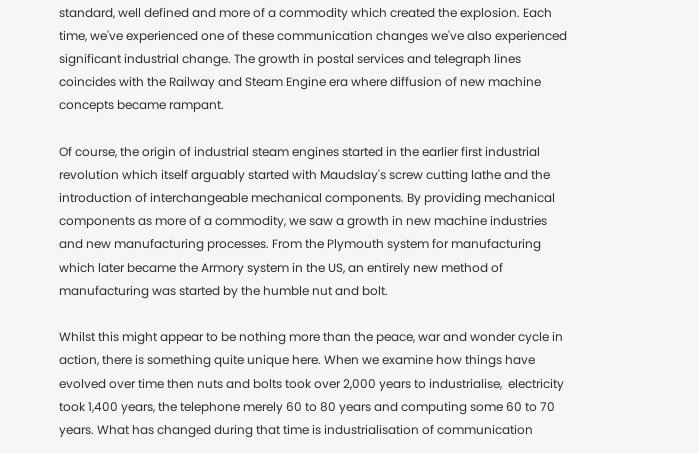standard, well defined and more of a commodity which created the explosion. Each time, we've experienced one of these communication changes we've also experienced significant industrial change. The growth in postal services and telegraph lines coincides with the Railway and Steam Engine era where diffusion of new machine concepts became rampant.

Of course, the origin of industrial steam engines started in the earlier first industrial revolution which itself arguably started with Maudslay's screw cutting lathe and the introduction of interchangeable mechanical components. By providing mechanical components as more of a commodity, we saw a growth in new machine industries and new manufacturing processes. From the Plymouth system for manufacturing which later became the Armory system in the US, an entirely new method of manufacturing was started by the humble nut and bolt.

Whilst this might appear to be nothing more than the peace, war and wonder cycle in action, there is something quite unique here. When we examine how things have evolved over time then nuts and bolts took over 2,000 years to industrialise,  electricity took 1,400 years, the telephone merely 60 to 80 years and computing some 60 to 70 years. What has changed during that time is industrialisation of communication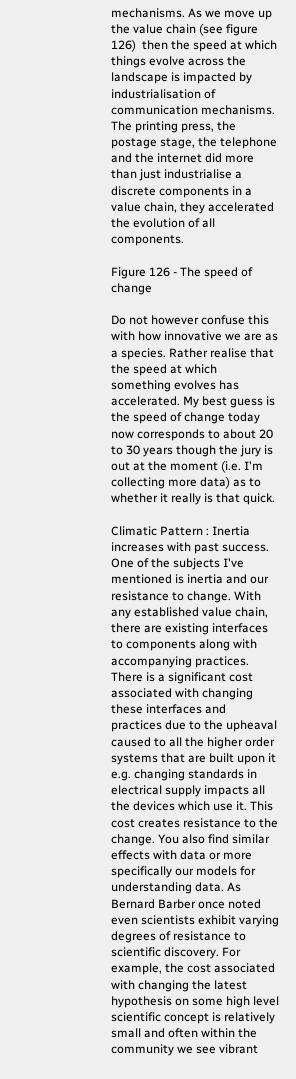mechanisms. As we move up the value chain (see figure 126)  then the speed at which things evolve across the landscape is impacted by industrialisation of communication mechanisms. The printing press, the postage stage, the telephone and the internet did more than just industrialise a discrete components in a value chain, they accelerated the evolution of all components.

Figure 126 - The speed of change

Do not however confuse this with how innovative we are as a species. Rather realise that the speed at which something evolves has accelerated. My best guess is the speed of change today now corresponds to about 20 to 30 years though the jury is out at the moment (i.e. I'm collecting more data) as to whether it really is that quick.

Climatic Pattern : Inertia increases with past success.
One of the subjects I've mentioned is inertia and our resistance to change. With any established value chain, there are existing interfaces to components along with accompanying practices. There is a significant cost associated with changing these interfaces and practices due to the upheaval caused to all the higher order systems that are built upon it e.g. changing standards in electrical supply impacts all the devices which use it. This cost creates resistance to the change. You also find similar effects with data or more specifically our models for understanding data. As Bernard Barber once noted even scientists exhibit varying degrees of resistance to scientific discovery. For example, the cost associated with changing the latest hypothesis on some high level scientific concept is relatively small and often within the community we see vibrant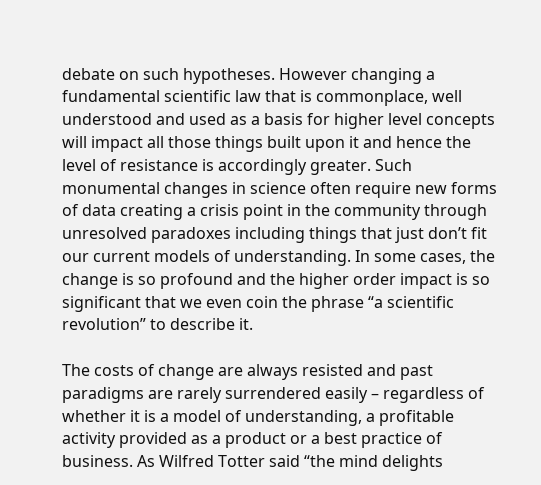debate on such hypotheses. However changing a fundamental scientific law that is commonplace, well understood and used as a basis for higher level concepts will impact all those things built upon it and hence the level of resistance is accordingly greater. Such monumental changes in science often require new forms of data creating a crisis point in the community through unresolved paradoxes including things that just don’t fit our current models of understanding. In some cases, the change is so profound and the higher order impact is so significant that we even coin the phrase “a scientific revolution” to describe it.

The costs of change are always resisted and past paradigms are rarely surrendered easily – regardless of whether it is a model of understanding, a profitable activity provided as a product or a best practice of business. As Wilfred Totter said “the mind delights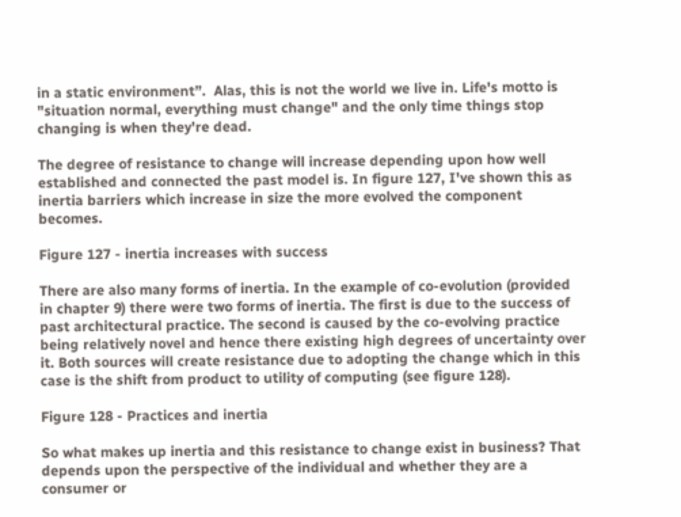in a static environment”.  Alas, this is not the world we live in. Life's motto is "situation normal, everything must change" and the only time things stop changing is when they're dead.

The degree of resistance to change will increase depending upon how well established and connected the past model is. In figure 127, I've shown this as inertia barriers which increase in size the more evolved the component becomes.

Figure 127 - inertia increases with success

There are also many forms of inertia. In the example of co-evolution (provided in chapter 9) there were two forms of inertia. The first is due to the success of past architectural practice. The second is caused by the co-evolving practice being relatively novel and hence there existing high degrees of uncertainty over it. Both sources will create resistance due to adopting the change which in this case is the shift from product to utility of computing (see figure 128).

Figure 128 - Practices and inertia

So what makes up inertia and this resistance to change exist in business? That depends upon the perspective of the individual and whether they are a consumer or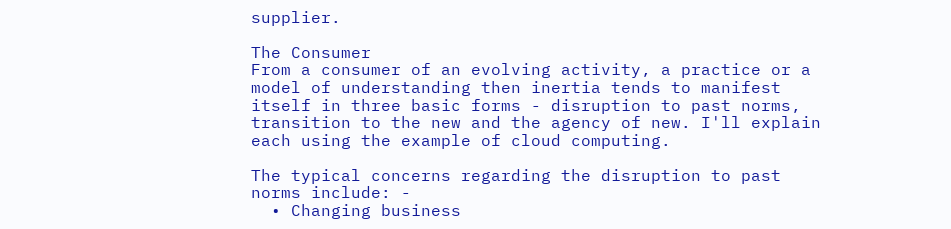supplier.

The Consumer
From a consumer of an evolving activity, a practice or a model of understanding then inertia tends to manifest itself in three basic forms - disruption to past norms, transition to the new and the agency of new. I'll explain each using the example of cloud computing.

The typical concerns regarding the disruption to past norms include: -
  • Changing business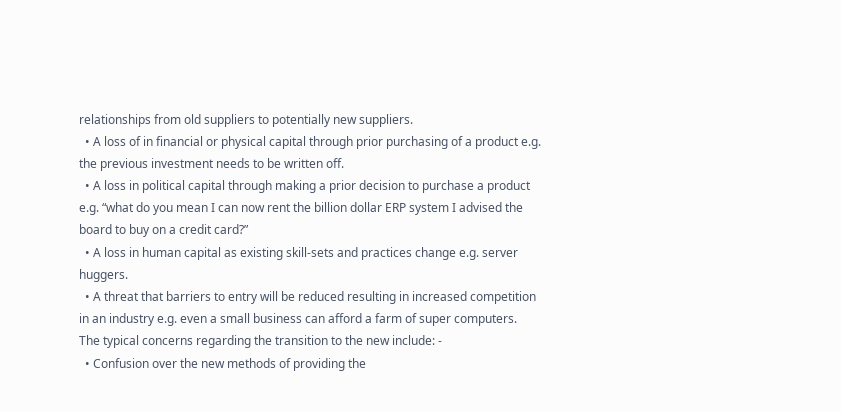relationships from old suppliers to potentially new suppliers.
  • A loss of in financial or physical capital through prior purchasing of a product e.g. the previous investment needs to be written off.
  • A loss in political capital through making a prior decision to purchase a product e.g. “what do you mean I can now rent the billion dollar ERP system I advised the board to buy on a credit card?”
  • A loss in human capital as existing skill-sets and practices change e.g. server huggers.
  • A threat that barriers to entry will be reduced resulting in increased competition in an industry e.g. even a small business can afford a farm of super computers.
The typical concerns regarding the transition to the new include: -
  • Confusion over the new methods of providing the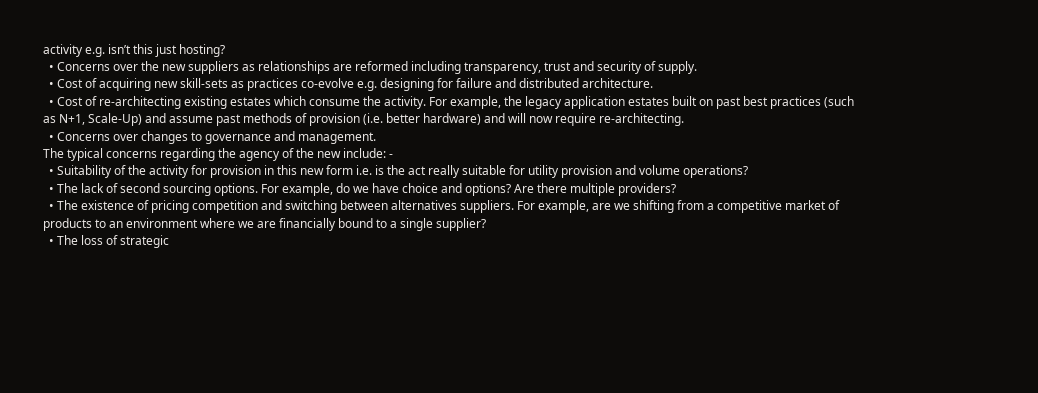activity e.g. isn’t this just hosting?
  • Concerns over the new suppliers as relationships are reformed including transparency, trust and security of supply.
  • Cost of acquiring new skill-sets as practices co-evolve e.g. designing for failure and distributed architecture.
  • Cost of re-architecting existing estates which consume the activity. For example, the legacy application estates built on past best practices (such as N+1, Scale-Up) and assume past methods of provision (i.e. better hardware) and will now require re-architecting.
  • Concerns over changes to governance and management.
The typical concerns regarding the agency of the new include: -
  • Suitability of the activity for provision in this new form i.e. is the act really suitable for utility provision and volume operations?
  • The lack of second sourcing options. For example, do we have choice and options? Are there multiple providers?
  • The existence of pricing competition and switching between alternatives suppliers. For example, are we shifting from a competitive market of products to an environment where we are financially bound to a single supplier?
  • The loss of strategic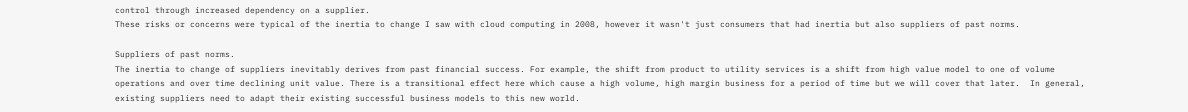control through increased dependency on a supplier.
These risks or concerns were typical of the inertia to change I saw with cloud computing in 2008, however it wasn't just consumers that had inertia but also suppliers of past norms.

Suppliers of past norms.
The inertia to change of suppliers inevitably derives from past financial success. For example, the shift from product to utility services is a shift from high value model to one of volume operations and over time declining unit value. There is a transitional effect here which cause a high volume, high margin business for a period of time but we will cover that later.  In general, existing suppliers need to adapt their existing successful business models to this new world.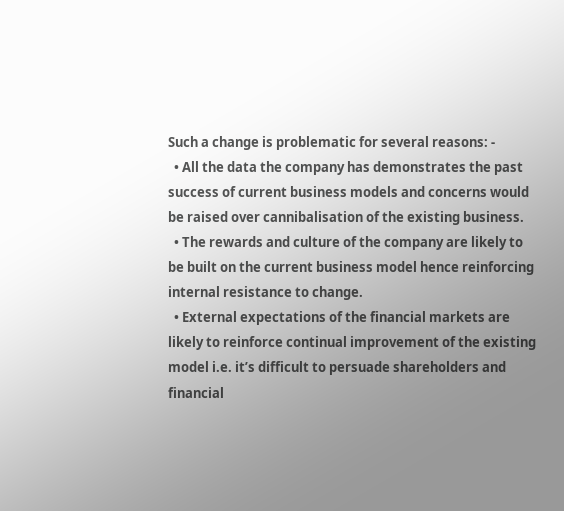Such a change is problematic for several reasons: -
  • All the data the company has demonstrates the past success of current business models and concerns would be raised over cannibalisation of the existing business.
  • The rewards and culture of the company are likely to be built on the current business model hence reinforcing internal resistance to change.
  • External expectations of the financial markets are likely to reinforce continual improvement of the existing model i.e. it’s difficult to persuade shareholders and financial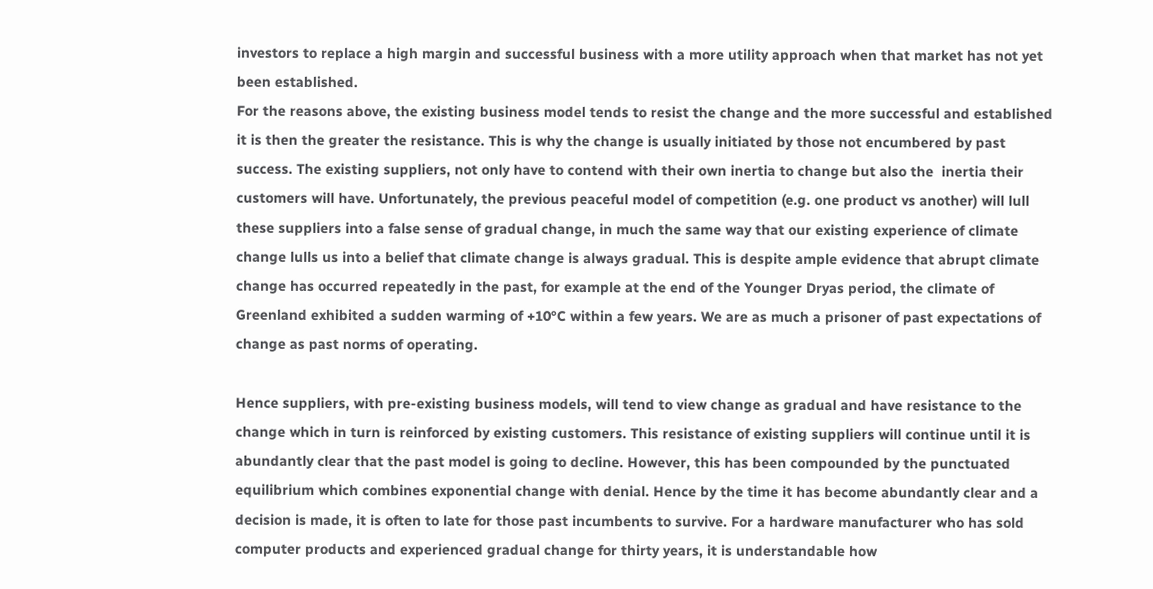investors to replace a high margin and successful business with a more utility approach when that market has not yet been established.
For the reasons above, the existing business model tends to resist the change and the more successful and established it is then the greater the resistance. This is why the change is usually initiated by those not encumbered by past success. The existing suppliers, not only have to contend with their own inertia to change but also the  inertia their customers will have. Unfortunately, the previous peaceful model of competition (e.g. one product vs another) will lull these suppliers into a false sense of gradual change, in much the same way that our existing experience of climate change lulls us into a belief that climate change is always gradual. This is despite ample evidence that abrupt climate change has occurred repeatedly in the past, for example at the end of the Younger Dryas period, the climate of Greenland exhibited a sudden warming of +10°C within a few years. We are as much a prisoner of past expectations of change as past norms of operating.

Hence suppliers, with pre-existing business models, will tend to view change as gradual and have resistance to the change which in turn is reinforced by existing customers. This resistance of existing suppliers will continue until it is abundantly clear that the past model is going to decline. However, this has been compounded by the punctuated equilibrium which combines exponential change with denial. Hence by the time it has become abundantly clear and a decision is made, it is often to late for those past incumbents to survive. For a hardware manufacturer who has sold computer products and experienced gradual change for thirty years, it is understandable how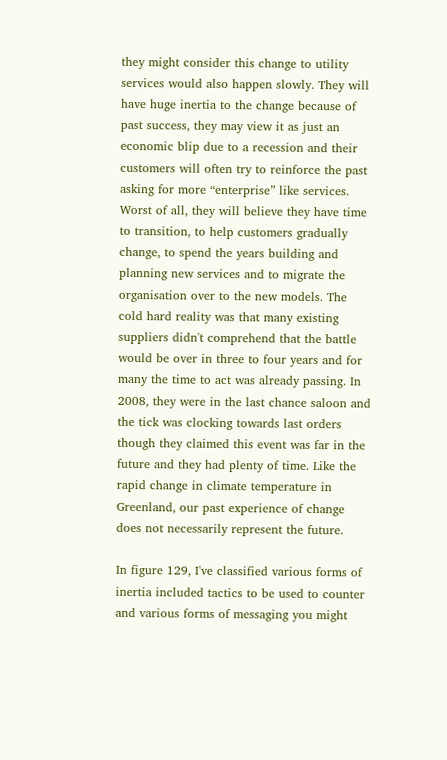they might consider this change to utility services would also happen slowly. They will have huge inertia to the change because of past success, they may view it as just an economic blip due to a recession and their customers will often try to reinforce the past asking for more “enterprise” like services.  Worst of all, they will believe they have time to transition, to help customers gradually change, to spend the years building and planning new services and to migrate the organisation over to the new models. The cold hard reality was that many existing suppliers didn't comprehend that the battle would be over in three to four years and for many the time to act was already passing. In 2008, they were in the last chance saloon and the tick was clocking towards last orders though they claimed this event was far in the future and they had plenty of time. Like the rapid change in climate temperature in Greenland, our past experience of change does not necessarily represent the future.

In figure 129, I've classified various forms of inertia included tactics to be used to counter and various forms of messaging you might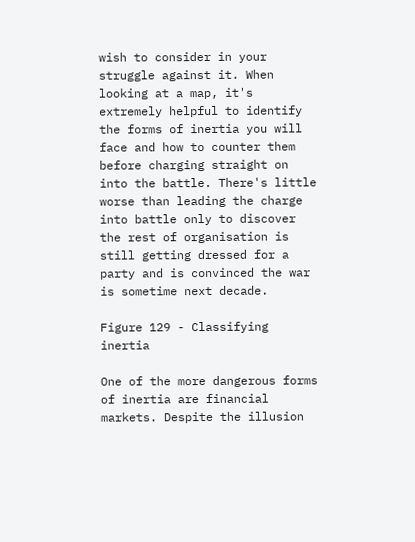wish to consider in your struggle against it. When looking at a map, it's extremely helpful to identify the forms of inertia you will face and how to counter them before charging straight on into the battle. There's little worse than leading the charge into battle only to discover the rest of organisation is still getting dressed for a party and is convinced the war is sometime next decade.

Figure 129 - Classifying inertia

One of the more dangerous forms of inertia are financial markets. Despite the illusion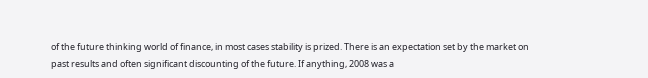of the future thinking world of finance, in most cases stability is prized. There is an expectation set by the market on past results and often significant discounting of the future. If anything, 2008 was a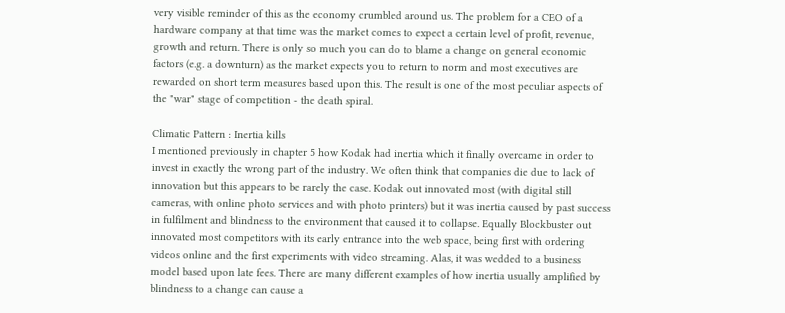very visible reminder of this as the economy crumbled around us. The problem for a CEO of a hardware company at that time was the market comes to expect a certain level of profit, revenue, growth and return. There is only so much you can do to blame a change on general economic factors (e.g. a downturn) as the market expects you to return to norm and most executives are rewarded on short term measures based upon this. The result is one of the most peculiar aspects of the "war" stage of competition - the death spiral.

Climatic Pattern : Inertia kills
I mentioned previously in chapter 5 how Kodak had inertia which it finally overcame in order to invest in exactly the wrong part of the industry. We often think that companies die due to lack of innovation but this appears to be rarely the case. Kodak out innovated most (with digital still cameras, with online photo services and with photo printers) but it was inertia caused by past success in fulfilment and blindness to the environment that caused it to collapse. Equally Blockbuster out innovated most competitors with its early entrance into the web space, being first with ordering videos online and the first experiments with video streaming. Alas, it was wedded to a business model based upon late fees. There are many different examples of how inertia usually amplified by blindness to a change can cause a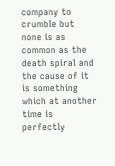company to crumble but none is as common as the death spiral and the cause of it is something which at another time is perfectly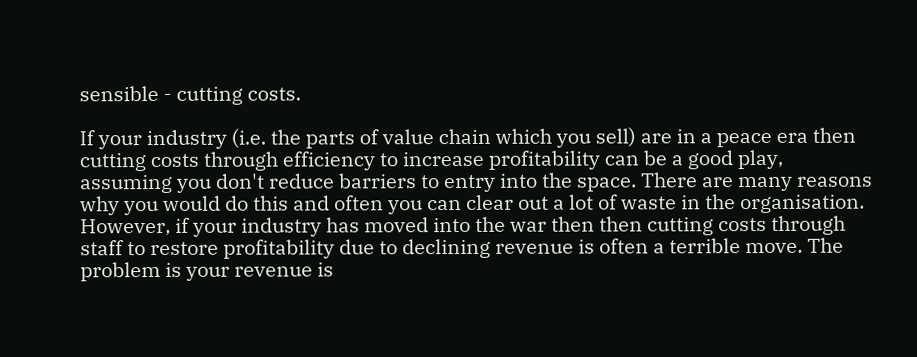sensible - cutting costs.

If your industry (i.e. the parts of value chain which you sell) are in a peace era then cutting costs through efficiency to increase profitability can be a good play, assuming you don't reduce barriers to entry into the space. There are many reasons why you would do this and often you can clear out a lot of waste in the organisation. However, if your industry has moved into the war then then cutting costs through staff to restore profitability due to declining revenue is often a terrible move. The problem is your revenue is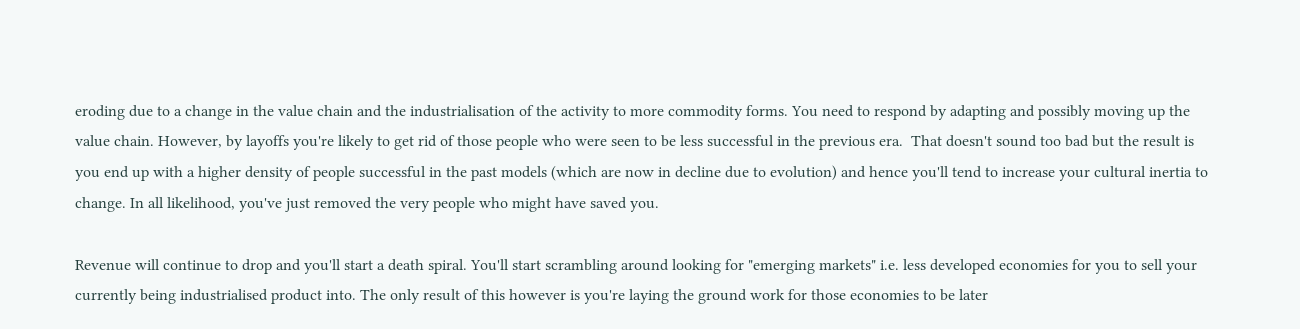eroding due to a change in the value chain and the industrialisation of the activity to more commodity forms. You need to respond by adapting and possibly moving up the value chain. However, by layoffs you're likely to get rid of those people who were seen to be less successful in the previous era.  That doesn't sound too bad but the result is you end up with a higher density of people successful in the past models (which are now in decline due to evolution) and hence you'll tend to increase your cultural inertia to change. In all likelihood, you've just removed the very people who might have saved you.

Revenue will continue to drop and you'll start a death spiral. You'll start scrambling around looking for "emerging markets" i.e. less developed economies for you to sell your currently being industrialised product into. The only result of this however is you're laying the ground work for those economies to be later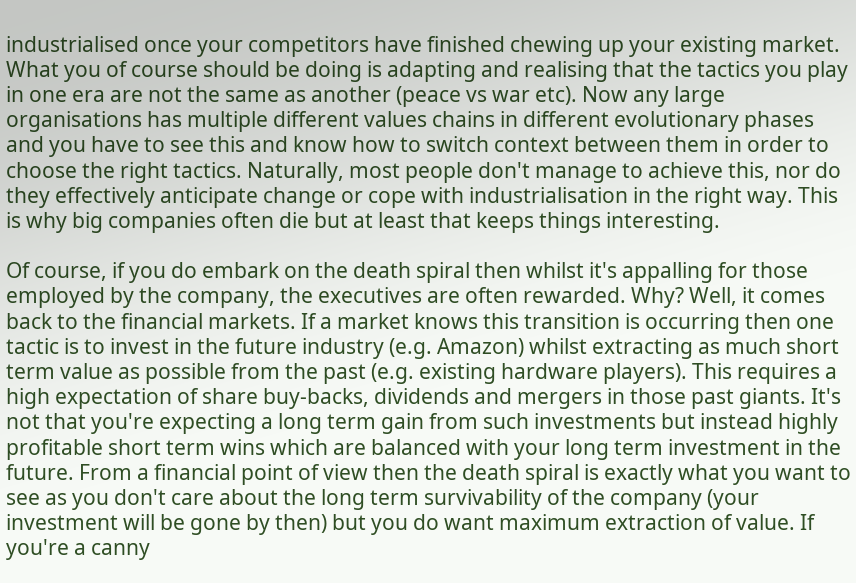industrialised once your competitors have finished chewing up your existing market. What you of course should be doing is adapting and realising that the tactics you play in one era are not the same as another (peace vs war etc). Now any large organisations has multiple different values chains in different evolutionary phases and you have to see this and know how to switch context between them in order to choose the right tactics. Naturally, most people don't manage to achieve this, nor do they effectively anticipate change or cope with industrialisation in the right way. This is why big companies often die but at least that keeps things interesting.

Of course, if you do embark on the death spiral then whilst it's appalling for those employed by the company, the executives are often rewarded. Why? Well, it comes back to the financial markets. If a market knows this transition is occurring then one tactic is to invest in the future industry (e.g. Amazon) whilst extracting as much short term value as possible from the past (e.g. existing hardware players). This requires a high expectation of share buy-backs, dividends and mergers in those past giants. It's not that you're expecting a long term gain from such investments but instead highly profitable short term wins which are balanced with your long term investment in the future. From a financial point of view then the death spiral is exactly what you want to see as you don't care about the long term survivability of the company (your investment will be gone by then) but you do want maximum extraction of value. If you're a canny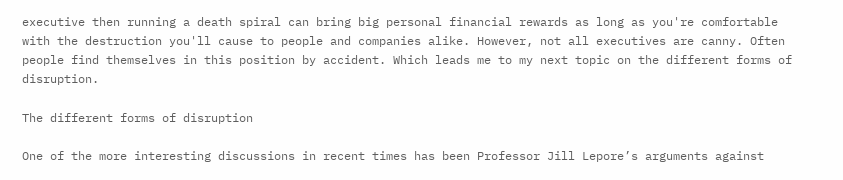executive then running a death spiral can bring big personal financial rewards as long as you're comfortable with the destruction you'll cause to people and companies alike. However, not all executives are canny. Often people find themselves in this position by accident. Which leads me to my next topic on the different forms of disruption.

The different forms of disruption

One of the more interesting discussions in recent times has been Professor Jill Lepore’s arguments against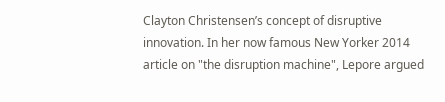Clayton Christensen’s concept of disruptive innovation. In her now famous New Yorker 2014 article on "the disruption machine", Lepore argued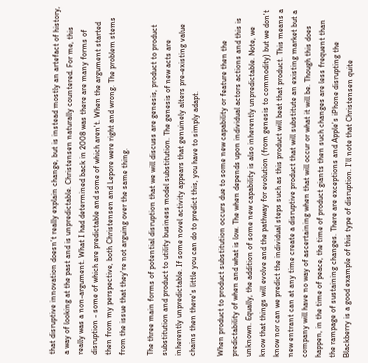that disruptive innovation doesn’t really explain change, but is instead mostly an artefact of history, a way of looking at the past and is unpredictable. Christensen naturally countered. For me, this really was a non-argument. What I had determined back in 2008 was there are many forms of disruption - some of which are predictable and some of which aren't. When the argument started then from my perspective, both Christensen and Lepore were right and wrong. The problem stems from the issue that they're not arguing over the same thing.

The three main forms of potential disruption that we will discuss are genesis, product to product substitution and product to utility business model substitution. The genesis of new acts are inherently unpredictable. If some novel activity appears that genuinely alters pre-existing value chains then there's little you can do to predict this, you have to simply adapt.

When product to product substitution occurs due to some new capability or feature then the predictability of when and what is low. The when depends upon individual actors actions and this is unknown. Equally, the addition of some new capability is also inherently unpredictable. Note, we know that things will evolve and the pathway for evolution (from genesis to commodity) but we don't know nor can we predict the individual steps such as this product will beat that product. This means a new entrant can at any time create a disruptive product that will substitute an existing market but a company will have no way of ascertaining when that will occur or what it will be. Though this does happen, in the time of peace, the time of product giants then such changes are less frequent than the rampage of sustaining changes. There are exceptions and Apple’s iPhone disrupting the Blackberry is a good example of this type of disruption. I'll note that Christensen quite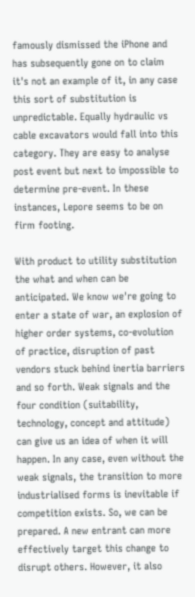famously dismissed the iPhone and has subsequently gone on to claim it's not an example of it, in any case this sort of substitution is unpredictable. Equally hydraulic vs cable excavators would fall into this category. They are easy to analyse post event but next to impossible to determine pre-event. In these instances, Lepore seems to be on firm footing.

With product to utility substitution the what and when can be anticipated. We know we're going to enter a state of war, an explosion of higher order systems, co-evolution of practice, disruption of past vendors stuck behind inertia barriers and so forth. Weak signals and the four condition (suitability, technology, concept and attitude) can give us an idea of when it will happen. In any case, even without the weak signals, the transition to more industrialised forms is inevitable if competition exists. So, we can be prepared. A new entrant can more effectively target this change to disrupt others. However, it also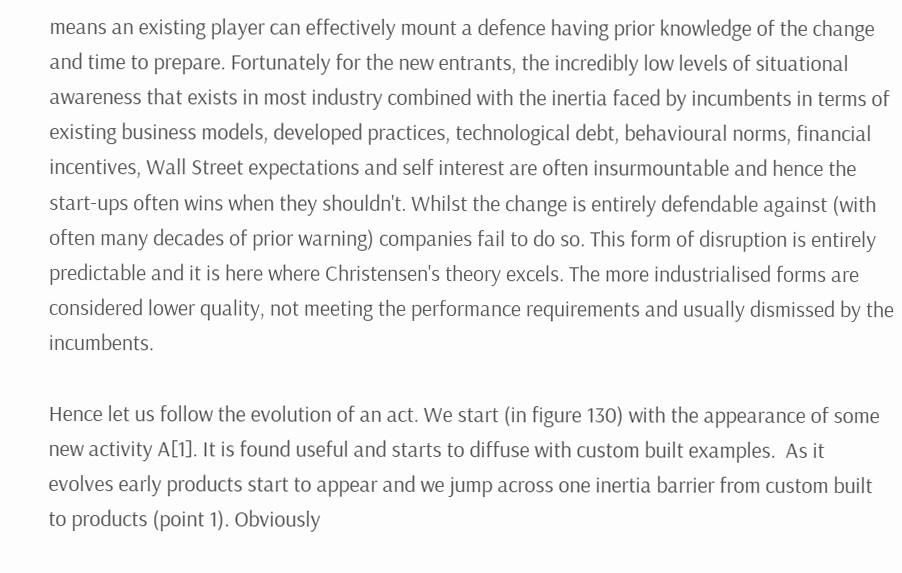means an existing player can effectively mount a defence having prior knowledge of the change and time to prepare. Fortunately for the new entrants, the incredibly low levels of situational awareness that exists in most industry combined with the inertia faced by incumbents in terms of existing business models, developed practices, technological debt, behavioural norms, financial incentives, Wall Street expectations and self interest are often insurmountable and hence the start-ups often wins when they shouldn't. Whilst the change is entirely defendable against (with often many decades of prior warning) companies fail to do so. This form of disruption is entirely predictable and it is here where Christensen's theory excels. The more industrialised forms are considered lower quality, not meeting the performance requirements and usually dismissed by the incumbents.

Hence let us follow the evolution of an act. We start (in figure 130) with the appearance of some new activity A[1]. It is found useful and starts to diffuse with custom built examples.  As it evolves early products start to appear and we jump across one inertia barrier from custom built to products (point 1). Obviously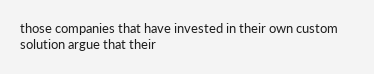those companies that have invested in their own custom solution argue that their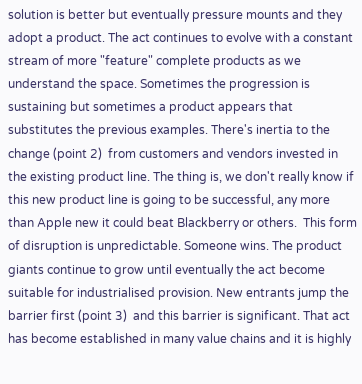solution is better but eventually pressure mounts and they adopt a product. The act continues to evolve with a constant stream of more "feature" complete products as we understand the space. Sometimes the progression is sustaining but sometimes a product appears that substitutes the previous examples. There's inertia to the change (point 2)  from customers and vendors invested in the existing product line. The thing is, we don't really know if this new product line is going to be successful, any more than Apple new it could beat Blackberry or others.  This form of disruption is unpredictable. Someone wins. The product giants continue to grow until eventually the act become suitable for industrialised provision. New entrants jump the barrier first (point 3)  and this barrier is significant. That act has become established in many value chains and it is highly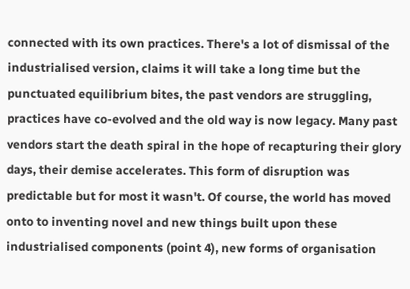connected with its own practices. There's a lot of dismissal of the industrialised version, claims it will take a long time but the punctuated equilibrium bites, the past vendors are struggling, practices have co-evolved and the old way is now legacy. Many past vendors start the death spiral in the hope of recapturing their glory days, their demise accelerates. This form of disruption was predictable but for most it wasn't. Of course, the world has moved onto to inventing novel and new things built upon these industrialised components (point 4), new forms of organisation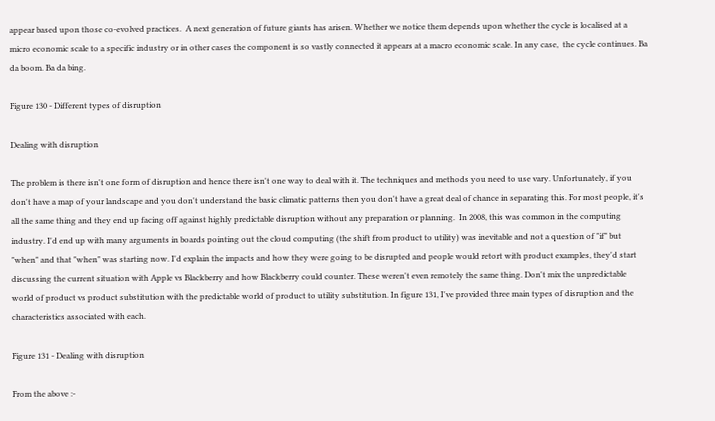appear based upon those co-evolved practices.  A next generation of future giants has arisen. Whether we notice them depends upon whether the cycle is localised at a micro economic scale to a specific industry or in other cases the component is so vastly connected it appears at a macro economic scale. In any case,  the cycle continues. Ba da boom. Ba da bing.

Figure 130 - Different types of disruption

Dealing with disruption

The problem is there isn't one form of disruption and hence there isn't one way to deal with it. The techniques and methods you need to use vary. Unfortunately, if you don't have a map of your landscape and you don't understand the basic climatic patterns then you don't have a great deal of chance in separating this. For most people, it's all the same thing and they end up facing off against highly predictable disruption without any preparation or planning.  In 2008, this was common in the computing industry. I'd end up with many arguments in boards pointing out the cloud computing (the shift from product to utility) was inevitable and not a question of "if" but "when" and that "when" was starting now. I'd explain the impacts and how they were going to be disrupted and people would retort with product examples, they'd start discussing the current situation with Apple vs Blackberry and how Blackberry could counter. These weren't even remotely the same thing. Don't mix the unpredictable world of product vs product substitution with the predictable world of product to utility substitution. In figure 131, I've provided three main types of disruption and the characteristics associated with each.

Figure 131 - Dealing with disruption

From the above :-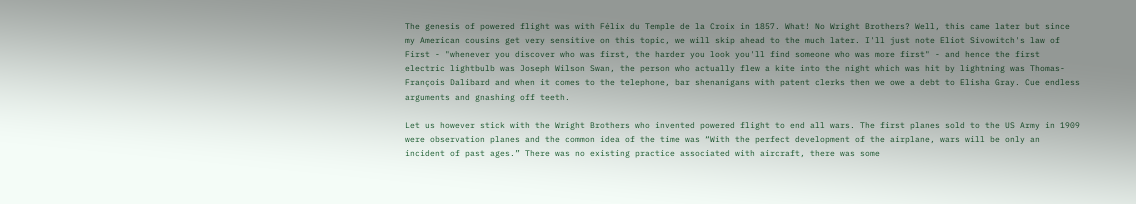The genesis of powered flight was with Félix du Temple de la Croix in 1857. What! No Wright Brothers? Well, this came later but since my American cousins get very sensitive on this topic, we will skip ahead to the much later. I'll just note Eliot Sivowitch's law of First - "whenever you discover who was first, the harder you look you'll find someone who was more first" - and hence the first electric lightbulb was Joseph Wilson Swan, the person who actually flew a kite into the night which was hit by lightning was Thomas-François Dalibard and when it comes to the telephone, bar shenanigans with patent clerks then we owe a debt to Elisha Gray. Cue endless arguments and gnashing off teeth.

Let us however stick with the Wright Brothers who invented powered flight to end all wars. The first planes sold to the US Army in 1909 were observation planes and the common idea of the time was “With the perfect development of the airplane, wars will be only an incident of past ages.” There was no existing practice associated with aircraft, there was some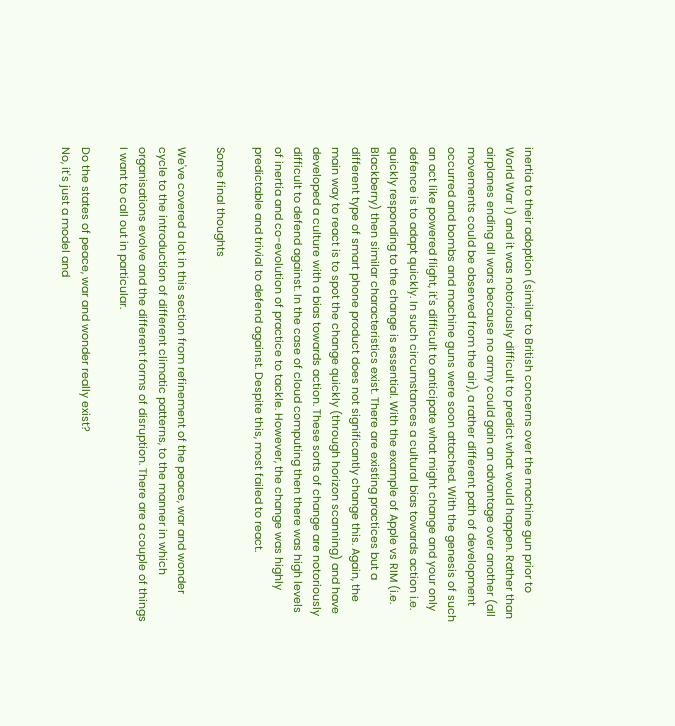inertia to their adoption (similar to British concerns over the machine gun prior to World War I) and it was notoriously difficult to predict what would happen. Rather than airplanes ending all wars because no army could gain an advantage over another (all movements could be observed from the air), a rather different path of development occurred and bombs and machine guns were soon attached. With the genesis of such an act like powered flight, it's difficult to anticipate what might change and your only defence is to adapt quickly. In such circumstances a cultural bias towards action i.e. quickly responding to the change is essential. With the example of Apple vs RIM (i.e. Blackberry) then similar characteristics exist. There are existing practices but a different type of smart phone product does not significantly change this. Again, the main way to react is to spot the change quickly (through horizon scanning) and have developed a culture with a bias towards action. These sorts of change are notoriously difficult to defend against. In the case of cloud computing then there was high levels of inertia and co-evolution of practice to tackle. However, the change was highly predictable and trivial to defend against. Despite this, most failed to react.

Some final thoughts

We've covered a lot in this section from refinement of the peace, war and wonder cycle to the introduction of different climatic patterns, to the manner in which organisations evolve and the different forms of disruption. There are a couple of things I want to call out in particular.

Do the states of peace, war and wonder really exist?
No, it's just a model and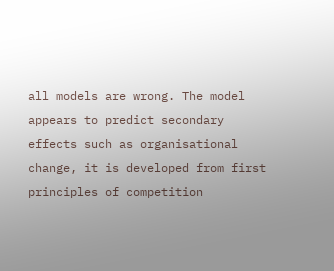all models are wrong. The model appears to predict secondary effects such as organisational change, it is developed from first principles of competition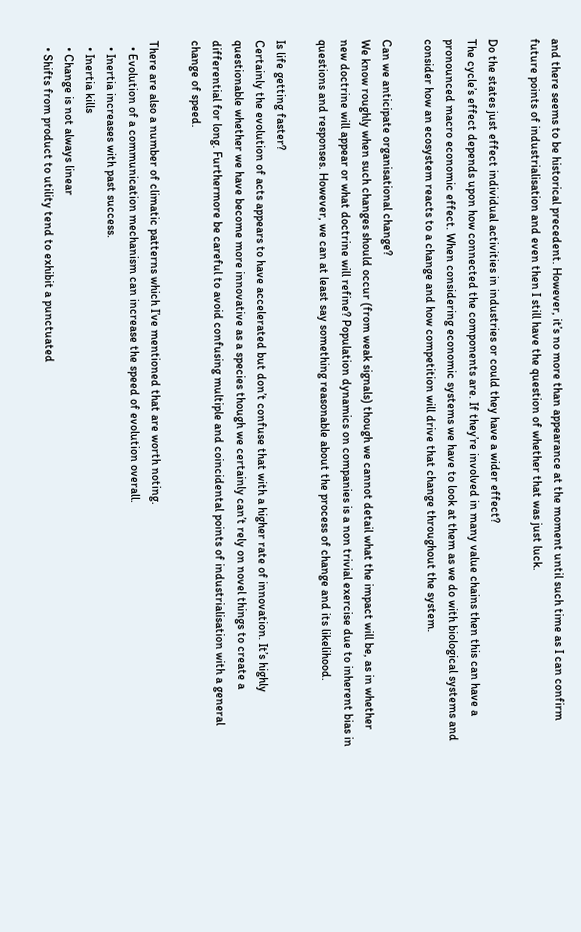and there seems to be historical precedent. However, it’s no more than appearance at the moment until such time as I can confirm future points of industrialisation and even then I still have the question of whether that was just luck.

Do the states just effect individual activities in industries or could they have a wider effect?
The cycle’s effect depends upon how connected the components are. If they’re involved in many value chains then this can have a pronounced macro economic effect. When considering economic systems we have to look at them as we do with biological systems and consider how an ecosystem reacts to a change and how competition will drive that change throughout the system.

Can we anticipate organisational change?
We know roughly when such changes should occur (from weak signals) though we cannot detail what the impact will be, as in whether new doctrine will appear or what doctrine will refine? Population dynamics on companies is a non trivial exercise due to inherent bias in questions and responses. However, we can at least say something reasonable about the process of change and its likelihood.

Is life getting faster?
Certainly the evolution of acts appears to have accelerated but don’t confuse that with a higher rate of innovation. It’s highly questionable whether we have become more innovative as a species though we certainly can’t rely on novel things to create a differential for long. Furthermore be careful to avoid confusing multiple and coincidental points of industrialisation with a general change of speed.

There are also a number of climatic patterns which I’ve mentioned that are worth noting.
  • Evolution of a communication mechanism can increase the speed of evolution overall.
  • Inertia increases with past success.
  • Inertia kills
  • Change is not always linear
  • Shifts from product to utility tend to exhibit a punctuated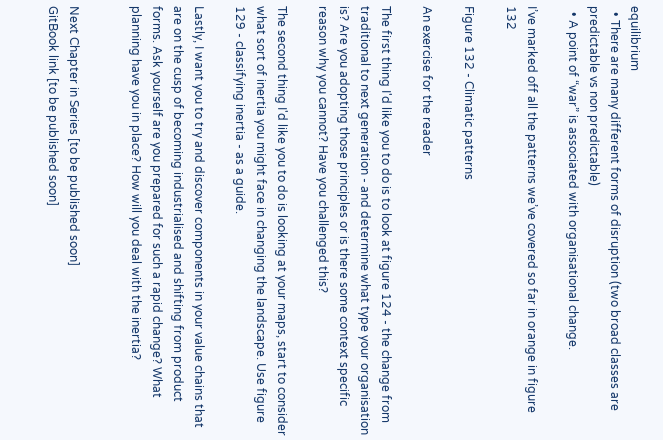equilibrium
  • There are many different forms of disruption (two broad classes are predictable vs non predictable)
  • A point of “war” is associated with organisational change.

I’ve marked off all the patterns we’ve covered so far in orange in figure 132

Figure 132 - Climatic patterns

An exercise for the reader

The first thing I'd like you to do is to look at figure 124 - the change from traditional to next generation - and determine what type your organisation is? Are you adopting those principles or is there some context specific reason why you cannot? Have you challenged this?

The second thing I'd like you to do is looking at your maps, start to consider what sort of inertia you might face in changing the landscape. Use figure 129 - classifying inertia - as a guide.

Lastly, I want you to try and discover components in your value chains that are on the cusp of becoming industrialised and shifting from product forms. Ask yourself are you prepared for such a rapid change? What planning have you in place? How will you deal with the inertia?


Next Chapter in Series [to be published soon]
GitBook link [to be published soon]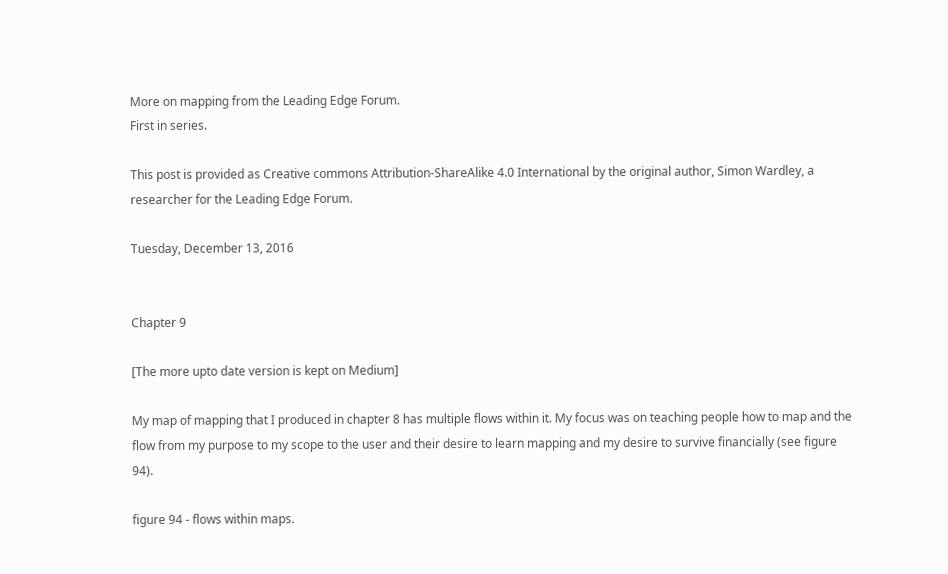More on mapping from the Leading Edge Forum.
First in series.

This post is provided as Creative commons Attribution-ShareAlike 4.0 International by the original author, Simon Wardley, a researcher for the Leading Edge Forum.

Tuesday, December 13, 2016


Chapter 9

[The more upto date version is kept on Medium]

My map of mapping that I produced in chapter 8 has multiple flows within it. My focus was on teaching people how to map and the flow from my purpose to my scope to the user and their desire to learn mapping and my desire to survive financially (see figure 94).

figure 94 - flows within maps.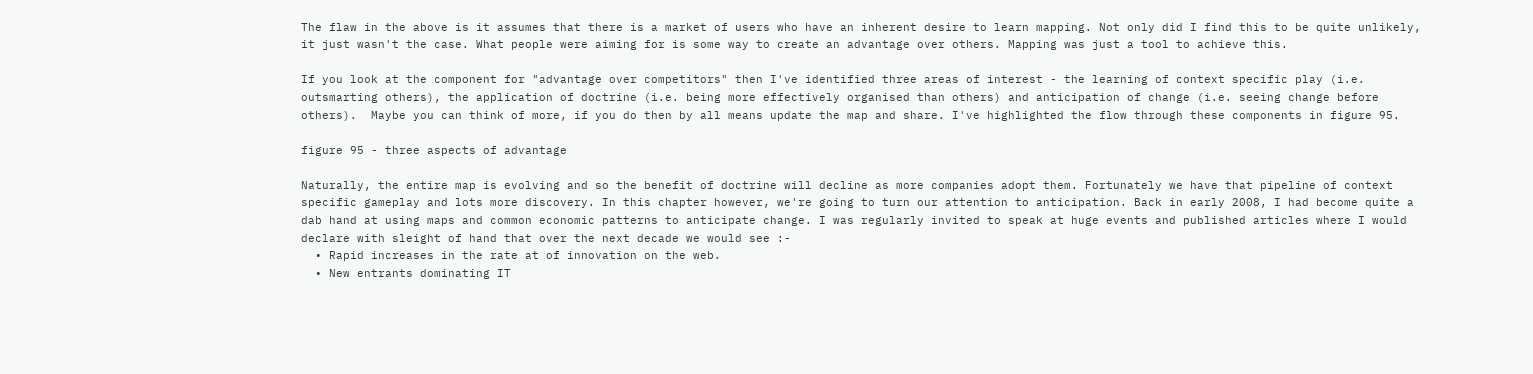The flaw in the above is it assumes that there is a market of users who have an inherent desire to learn mapping. Not only did I find this to be quite unlikely, it just wasn't the case. What people were aiming for is some way to create an advantage over others. Mapping was just a tool to achieve this.

If you look at the component for "advantage over competitors" then I've identified three areas of interest - the learning of context specific play (i.e. outsmarting others), the application of doctrine (i.e. being more effectively organised than others) and anticipation of change (i.e. seeing change before others).  Maybe you can think of more, if you do then by all means update the map and share. I've highlighted the flow through these components in figure 95.

figure 95 - three aspects of advantage

Naturally, the entire map is evolving and so the benefit of doctrine will decline as more companies adopt them. Fortunately we have that pipeline of context specific gameplay and lots more discovery. In this chapter however, we're going to turn our attention to anticipation. Back in early 2008, I had become quite a dab hand at using maps and common economic patterns to anticipate change. I was regularly invited to speak at huge events and published articles where I would declare with sleight of hand that over the next decade we would see :-
  • Rapid increases in the rate at of innovation on the web.
  • New entrants dominating IT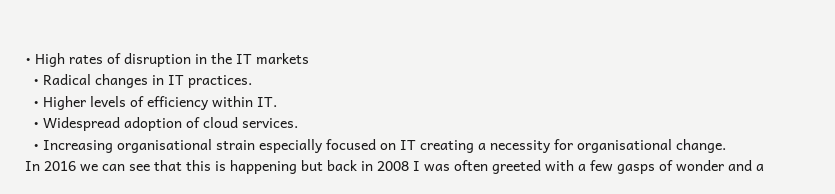• High rates of disruption in the IT markets
  • Radical changes in IT practices.
  • Higher levels of efficiency within IT.
  • Widespread adoption of cloud services.
  • Increasing organisational strain especially focused on IT creating a necessity for organisational change.
In 2016 we can see that this is happening but back in 2008 I was often greeted with a few gasps of wonder and a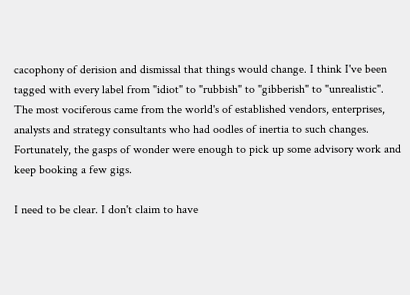cacophony of derision and dismissal that things would change. I think I've been tagged with every label from "idiot" to "rubbish" to "gibberish" to "unrealistic". The most vociferous came from the world's of established vendors, enterprises, analysts and strategy consultants who had oodles of inertia to such changes. Fortunately, the gasps of wonder were enough to pick up some advisory work and keep booking a few gigs.

I need to be clear. I don't claim to have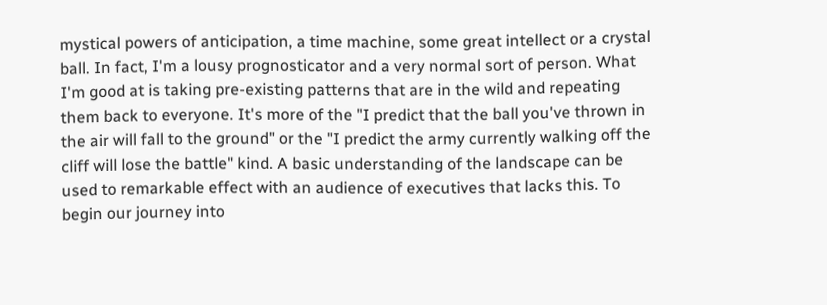mystical powers of anticipation, a time machine, some great intellect or a crystal ball. In fact, I'm a lousy prognosticator and a very normal sort of person. What I'm good at is taking pre-existing patterns that are in the wild and repeating them back to everyone. It's more of the "I predict that the ball you've thrown in the air will fall to the ground" or the "I predict the army currently walking off the cliff will lose the battle" kind. A basic understanding of the landscape can be used to remarkable effect with an audience of executives that lacks this. To begin our journey into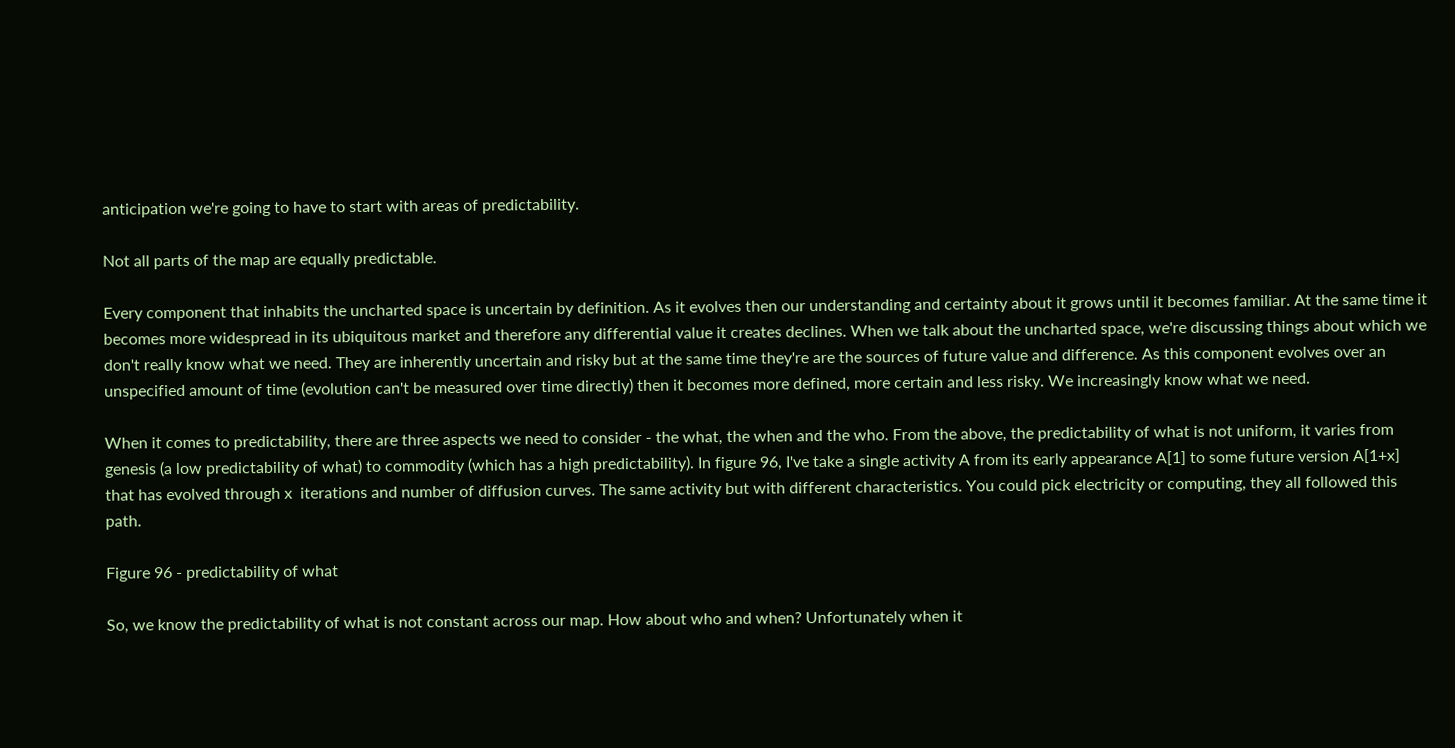anticipation we're going to have to start with areas of predictability.

Not all parts of the map are equally predictable.

Every component that inhabits the uncharted space is uncertain by definition. As it evolves then our understanding and certainty about it grows until it becomes familiar. At the same time it becomes more widespread in its ubiquitous market and therefore any differential value it creates declines. When we talk about the uncharted space, we're discussing things about which we don't really know what we need. They are inherently uncertain and risky but at the same time they're are the sources of future value and difference. As this component evolves over an unspecified amount of time (evolution can't be measured over time directly) then it becomes more defined, more certain and less risky. We increasingly know what we need.

When it comes to predictability, there are three aspects we need to consider - the what, the when and the who. From the above, the predictability of what is not uniform, it varies from genesis (a low predictability of what) to commodity (which has a high predictability). In figure 96, I've take a single activity A from its early appearance A[1] to some future version A[1+x] that has evolved through x  iterations and number of diffusion curves. The same activity but with different characteristics. You could pick electricity or computing, they all followed this path.

Figure 96 - predictability of what

So, we know the predictability of what is not constant across our map. How about who and when? Unfortunately when it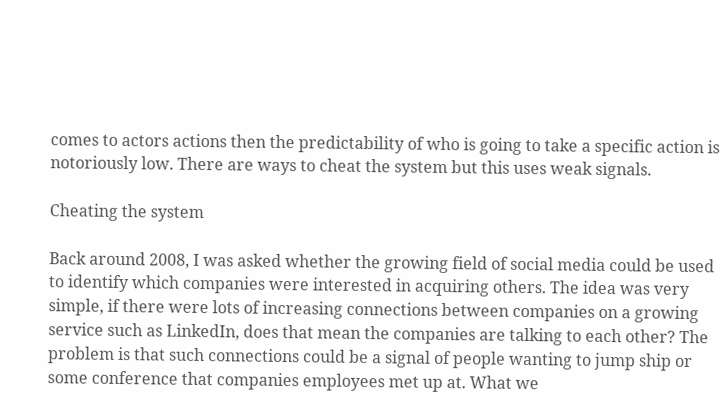comes to actors actions then the predictability of who is going to take a specific action is notoriously low. There are ways to cheat the system but this uses weak signals.

Cheating the system

Back around 2008, I was asked whether the growing field of social media could be used to identify which companies were interested in acquiring others. The idea was very simple, if there were lots of increasing connections between companies on a growing service such as LinkedIn, does that mean the companies are talking to each other? The problem is that such connections could be a signal of people wanting to jump ship or some conference that companies employees met up at. What we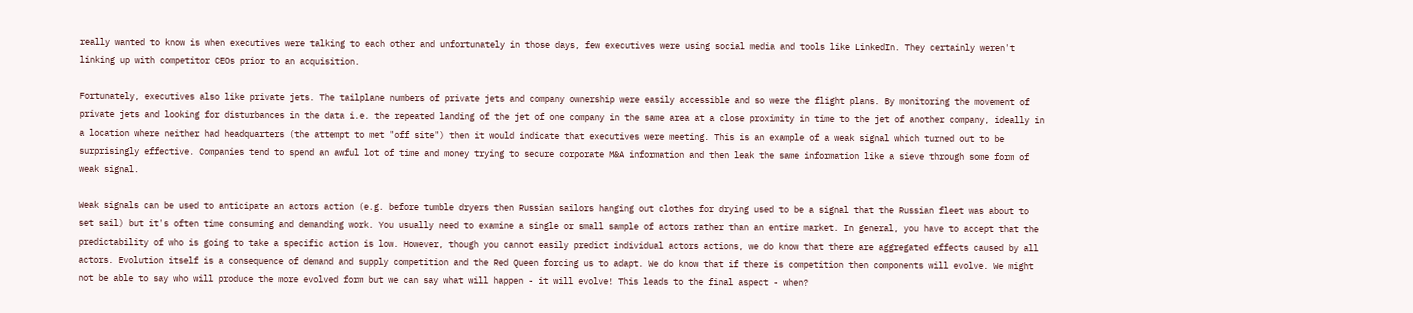really wanted to know is when executives were talking to each other and unfortunately in those days, few executives were using social media and tools like LinkedIn. They certainly weren't linking up with competitor CEOs prior to an acquisition.

Fortunately, executives also like private jets. The tailplane numbers of private jets and company ownership were easily accessible and so were the flight plans. By monitoring the movement of private jets and looking for disturbances in the data i.e. the repeated landing of the jet of one company in the same area at a close proximity in time to the jet of another company, ideally in a location where neither had headquarters (the attempt to met "off site") then it would indicate that executives were meeting. This is an example of a weak signal which turned out to be surprisingly effective. Companies tend to spend an awful lot of time and money trying to secure corporate M&A information and then leak the same information like a sieve through some form of weak signal.

Weak signals can be used to anticipate an actors action (e.g. before tumble dryers then Russian sailors hanging out clothes for drying used to be a signal that the Russian fleet was about to set sail) but it's often time consuming and demanding work. You usually need to examine a single or small sample of actors rather than an entire market. In general, you have to accept that the predictability of who is going to take a specific action is low. However, though you cannot easily predict individual actors actions, we do know that there are aggregated effects caused by all actors. Evolution itself is a consequence of demand and supply competition and the Red Queen forcing us to adapt. We do know that if there is competition then components will evolve. We might not be able to say who will produce the more evolved form but we can say what will happen - it will evolve! This leads to the final aspect - when?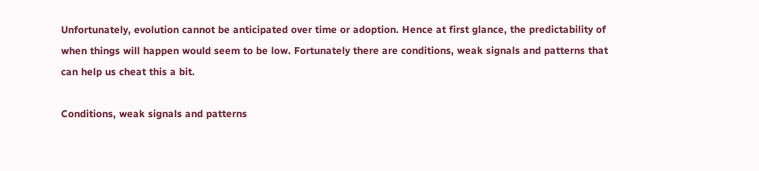Unfortunately, evolution cannot be anticipated over time or adoption. Hence at first glance, the predictability of when things will happen would seem to be low. Fortunately there are conditions, weak signals and patterns that can help us cheat this a bit.

Conditions, weak signals and patterns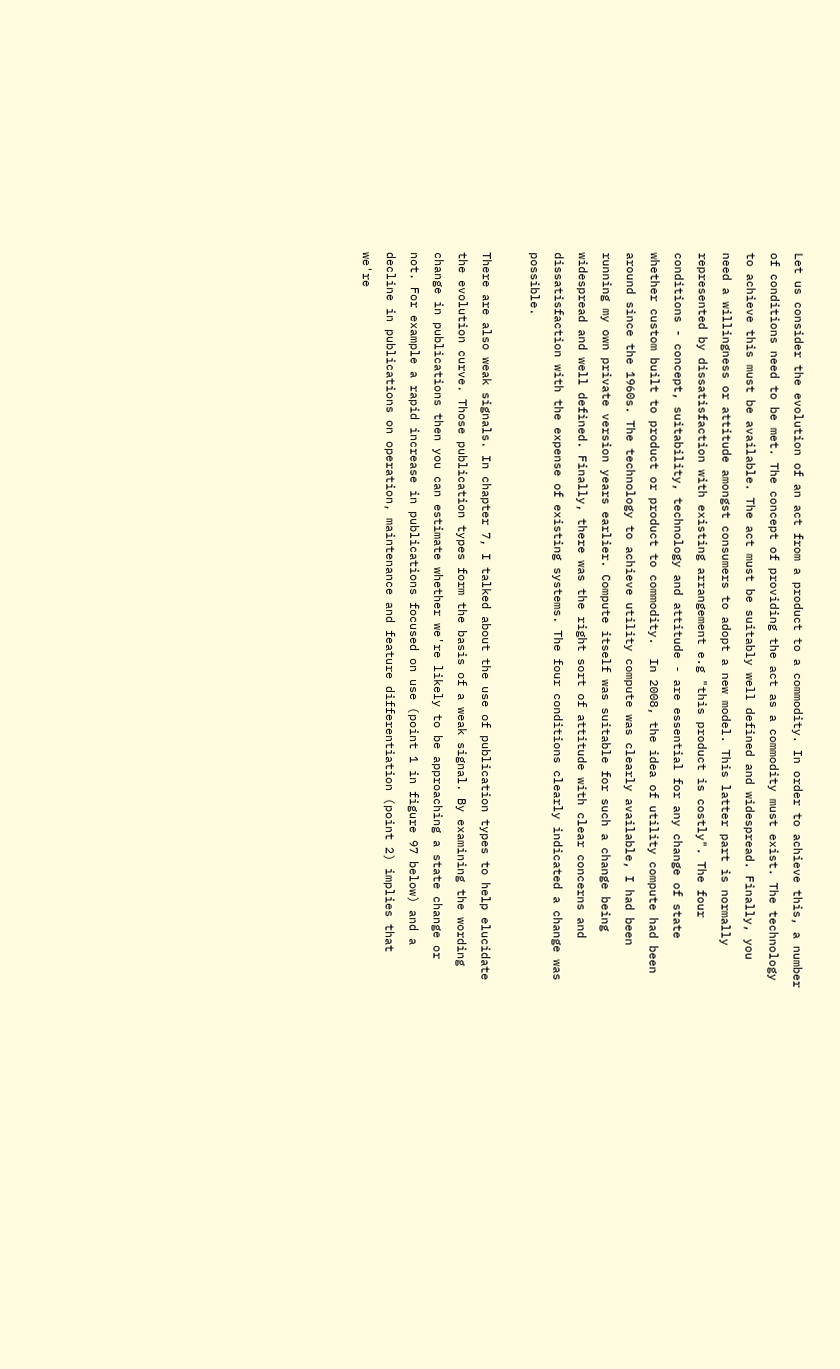Let us consider the evolution of an act from a product to a commodity. In order to achieve this, a number of conditions need to be met. The concept of providing the act as a commodity must exist. The technology to achieve this must be available. The act must be suitably well defined and widespread. Finally, you need a willingness or attitude amongst consumers to adopt a new model. This latter part is normally represented by dissatisfaction with existing arrangement e.g "this product is costly". The four conditions - concept, suitability, technology and attitude - are essential for any change of state whether custom built to product or product to commodity.  In 2008, the idea of utility compute had been around since the 1960s. The technology to achieve utility compute was clearly available, I had been running my own private version years earlier. Compute itself was suitable for such a change being widespread and well defined. Finally, there was the right sort of attitude with clear concerns and dissatisfaction with the expense of existing systems. The four conditions clearly indicated a change was possible.

There are also weak signals. In chapter 7, I talked about the use of publication types to help elucidate the evolution curve. Those publication types form the basis of a weak signal. By examining the wording change in publications then you can estimate whether we're likely to be approaching a state change or not. For example a rapid increase in publications focused on use (point 1 in figure 97 below) and a decline in publications on operation, maintenance and feature differentiation (point 2) implies that we're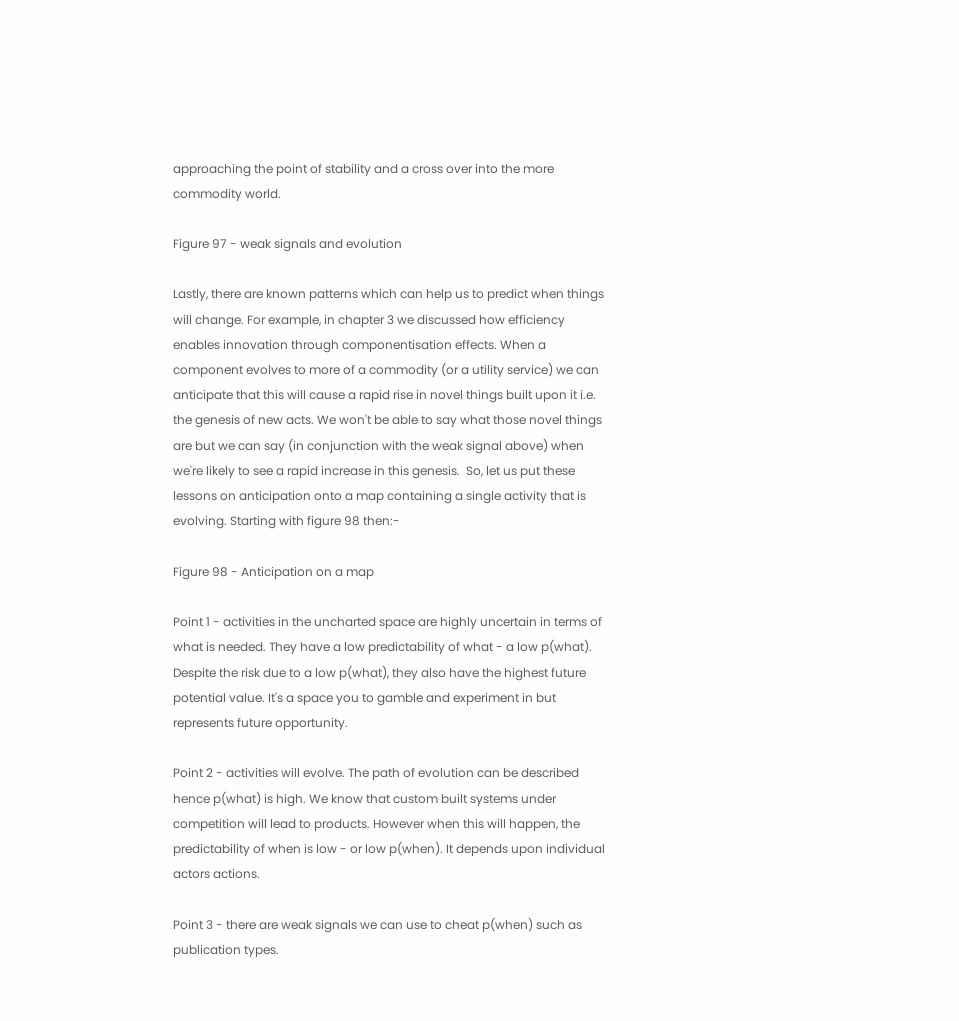approaching the point of stability and a cross over into the more commodity world.

Figure 97 - weak signals and evolution

Lastly, there are known patterns which can help us to predict when things will change. For example, in chapter 3 we discussed how efficiency enables innovation through componentisation effects. When a component evolves to more of a commodity (or a utility service) we can anticipate that this will cause a rapid rise in novel things built upon it i.e. the genesis of new acts. We won't be able to say what those novel things are but we can say (in conjunction with the weak signal above) when we're likely to see a rapid increase in this genesis.  So, let us put these lessons on anticipation onto a map containing a single activity that is evolving. Starting with figure 98 then:-

Figure 98 - Anticipation on a map

Point 1 - activities in the uncharted space are highly uncertain in terms of what is needed. They have a low predictability of what - a low p(what). Despite the risk due to a low p(what), they also have the highest future potential value. It's a space you to gamble and experiment in but represents future opportunity.

Point 2 - activities will evolve. The path of evolution can be described hence p(what) is high. We know that custom built systems under competition will lead to products. However when this will happen, the predictability of when is low - or low p(when). It depends upon individual actors actions.

Point 3 - there are weak signals we can use to cheat p(when) such as publication types.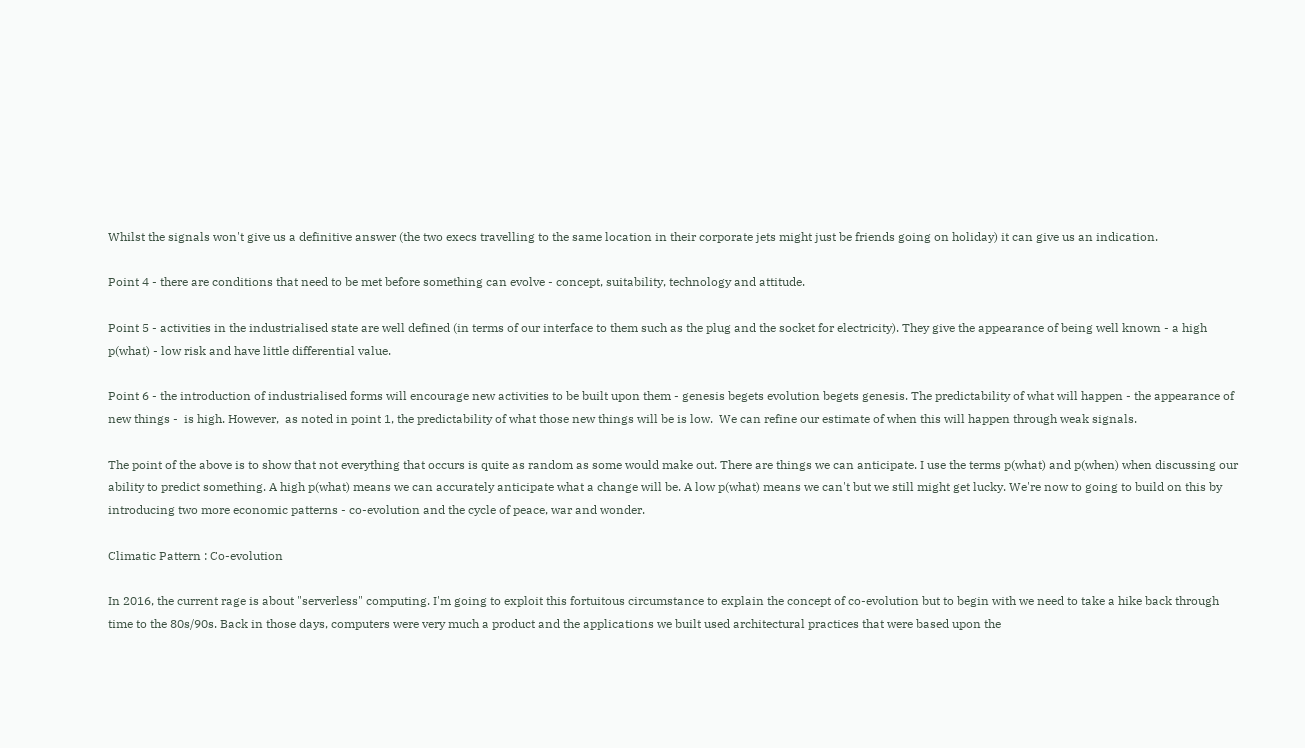Whilst the signals won't give us a definitive answer (the two execs travelling to the same location in their corporate jets might just be friends going on holiday) it can give us an indication.

Point 4 - there are conditions that need to be met before something can evolve - concept, suitability, technology and attitude.

Point 5 - activities in the industrialised state are well defined (in terms of our interface to them such as the plug and the socket for electricity). They give the appearance of being well known - a high p(what) - low risk and have little differential value.

Point 6 - the introduction of industrialised forms will encourage new activities to be built upon them - genesis begets evolution begets genesis. The predictability of what will happen - the appearance of new things -  is high. However,  as noted in point 1, the predictability of what those new things will be is low.  We can refine our estimate of when this will happen through weak signals.

The point of the above is to show that not everything that occurs is quite as random as some would make out. There are things we can anticipate. I use the terms p(what) and p(when) when discussing our ability to predict something. A high p(what) means we can accurately anticipate what a change will be. A low p(what) means we can't but we still might get lucky. We're now to going to build on this by introducing two more economic patterns - co-evolution and the cycle of peace, war and wonder.

Climatic Pattern : Co-evolution

In 2016, the current rage is about "serverless" computing. I'm going to exploit this fortuitous circumstance to explain the concept of co-evolution but to begin with we need to take a hike back through time to the 80s/90s. Back in those days, computers were very much a product and the applications we built used architectural practices that were based upon the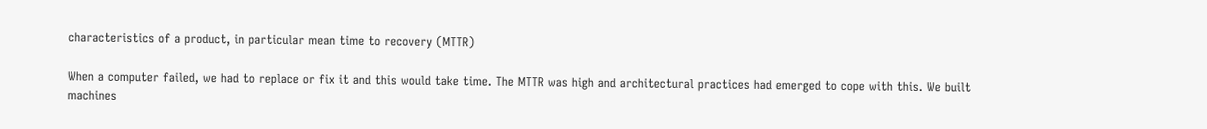characteristics of a product, in particular mean time to recovery (MTTR)

When a computer failed, we had to replace or fix it and this would take time. The MTTR was high and architectural practices had emerged to cope with this. We built machines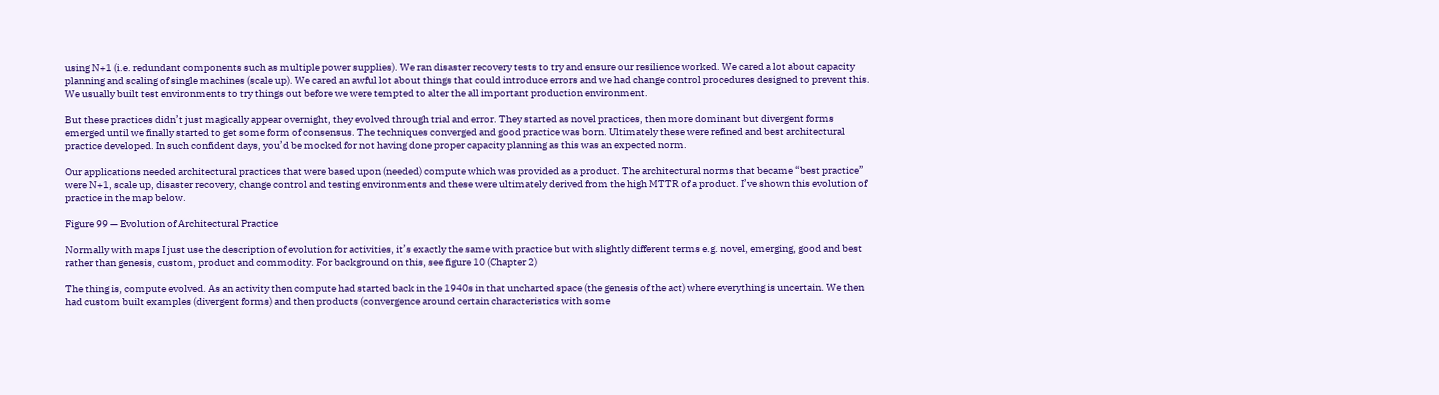using N+1 (i.e. redundant components such as multiple power supplies). We ran disaster recovery tests to try and ensure our resilience worked. We cared a lot about capacity planning and scaling of single machines (scale up). We cared an awful lot about things that could introduce errors and we had change control procedures designed to prevent this. We usually built test environments to try things out before we were tempted to alter the all important production environment.

But these practices didn’t just magically appear overnight, they evolved through trial and error. They started as novel practices, then more dominant but divergent forms emerged until we finally started to get some form of consensus. The techniques converged and good practice was born. Ultimately these were refined and best architectural practice developed. In such confident days, you’d be mocked for not having done proper capacity planning as this was an expected norm.

Our applications needed architectural practices that were based upon (needed) compute which was provided as a product. The architectural norms that became “best practice” were N+1, scale up, disaster recovery, change control and testing environments and these were ultimately derived from the high MTTR of a product. I’ve shown this evolution of practice in the map below.

Figure 99 — Evolution of Architectural Practice

Normally with maps I just use the description of evolution for activities, it’s exactly the same with practice but with slightly different terms e.g. novel, emerging, good and best rather than genesis, custom, product and commodity. For background on this, see figure 10 (Chapter 2)

The thing is, compute evolved. As an activity then compute had started back in the 1940s in that uncharted space (the genesis of the act) where everything is uncertain. We then had custom built examples (divergent forms) and then products (convergence around certain characteristics with some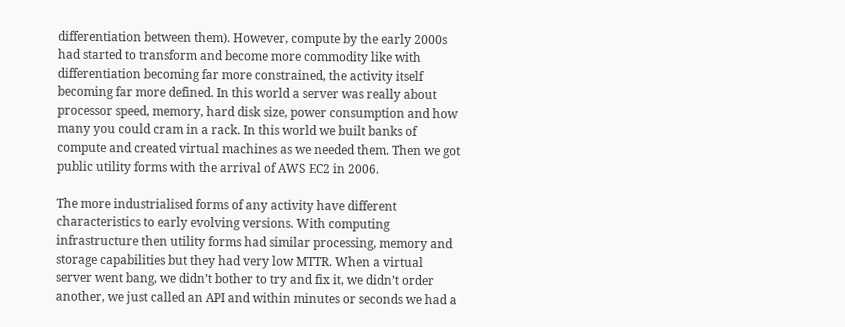differentiation between them). However, compute by the early 2000s had started to transform and become more commodity like with differentiation becoming far more constrained, the activity itself becoming far more defined. In this world a server was really about processor speed, memory, hard disk size, power consumption and how many you could cram in a rack. In this world we built banks of compute and created virtual machines as we needed them. Then we got public utility forms with the arrival of AWS EC2 in 2006.

The more industrialised forms of any activity have different characteristics to early evolving versions. With computing infrastructure then utility forms had similar processing, memory and storage capabilities but they had very low MTTR. When a virtual server went bang, we didn’t bother to try and fix it, we didn’t order another, we just called an API and within minutes or seconds we had a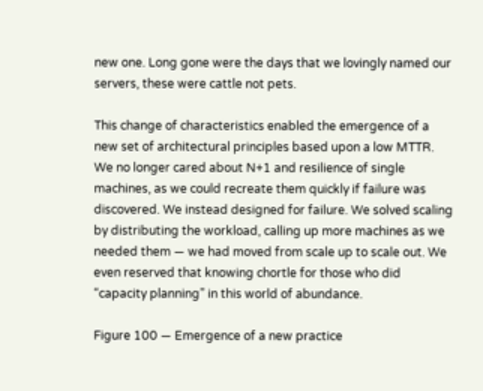new one. Long gone were the days that we lovingly named our servers, these were cattle not pets.

This change of characteristics enabled the emergence of a new set of architectural principles based upon a low MTTR. We no longer cared about N+1 and resilience of single machines, as we could recreate them quickly if failure was discovered. We instead designed for failure. We solved scaling by distributing the workload, calling up more machines as we needed them — we had moved from scale up to scale out. We even reserved that knowing chortle for those who did “capacity planning” in this world of abundance.

Figure 100 — Emergence of a new practice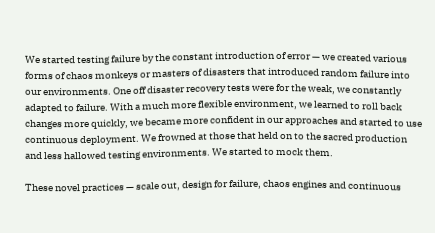We started testing failure by the constant introduction of error — we created various forms of chaos monkeys or masters of disasters that introduced random failure into our environments. One off disaster recovery tests were for the weak, we constantly adapted to failure. With a much more flexible environment, we learned to roll back changes more quickly, we became more confident in our approaches and started to use continuous deployment. We frowned at those that held on to the sacred production and less hallowed testing environments. We started to mock them.

These novel practices — scale out, design for failure, chaos engines and continuous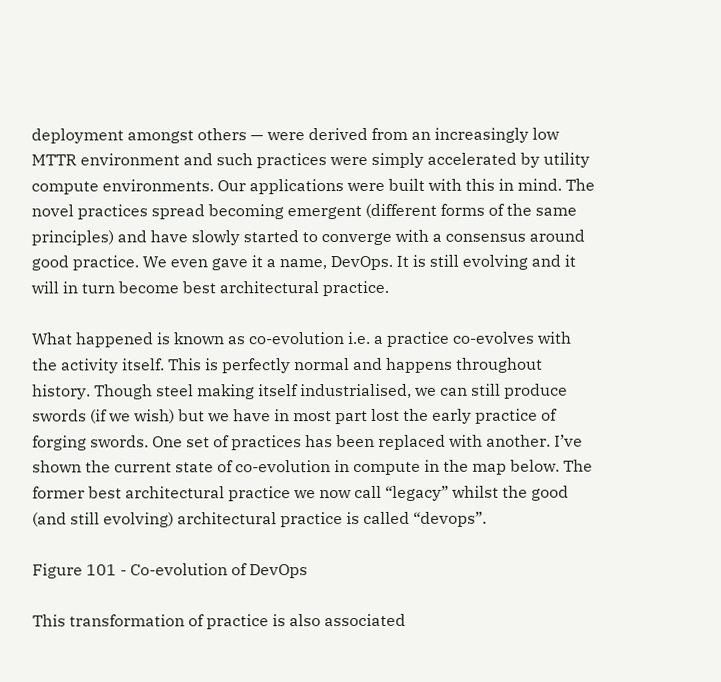deployment amongst others — were derived from an increasingly low MTTR environment and such practices were simply accelerated by utility compute environments. Our applications were built with this in mind. The novel practices spread becoming emergent (different forms of the same principles) and have slowly started to converge with a consensus around good practice. We even gave it a name, DevOps. It is still evolving and it will in turn become best architectural practice.

What happened is known as co-evolution i.e. a practice co-evolves with the activity itself. This is perfectly normal and happens throughout history. Though steel making itself industrialised, we can still produce swords (if we wish) but we have in most part lost the early practice of forging swords. One set of practices has been replaced with another. I’ve shown the current state of co-evolution in compute in the map below. The former best architectural practice we now call “legacy” whilst the good (and still evolving) architectural practice is called “devops”.

Figure 101 - Co-evolution of DevOps

This transformation of practice is also associated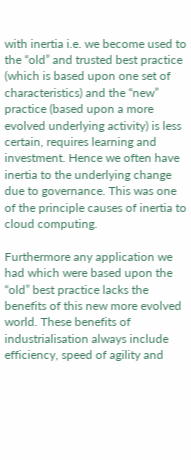with inertia i.e. we become used to the “old” and trusted best practice (which is based upon one set of characteristics) and the “new” practice (based upon a more evolved underlying activity) is less certain, requires learning and investment. Hence we often have inertia to the underlying change due to governance. This was one of the principle causes of inertia to cloud computing.

Furthermore any application we had which were based upon the “old” best practice lacks the benefits of this new more evolved world. These benefits of industrialisation always include efficiency, speed of agility and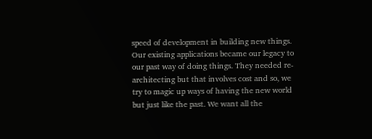speed of development in building new things. Our existing applications became our legacy to our past way of doing things. They needed re-architecting but that involves cost and so, we try to magic up ways of having the new world but just like the past. We want all the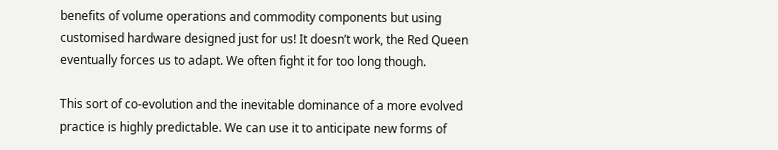benefits of volume operations and commodity components but using customised hardware designed just for us! It doesn’t work, the Red Queen eventually forces us to adapt. We often fight it for too long though.

This sort of co-evolution and the inevitable dominance of a more evolved practice is highly predictable. We can use it to anticipate new forms of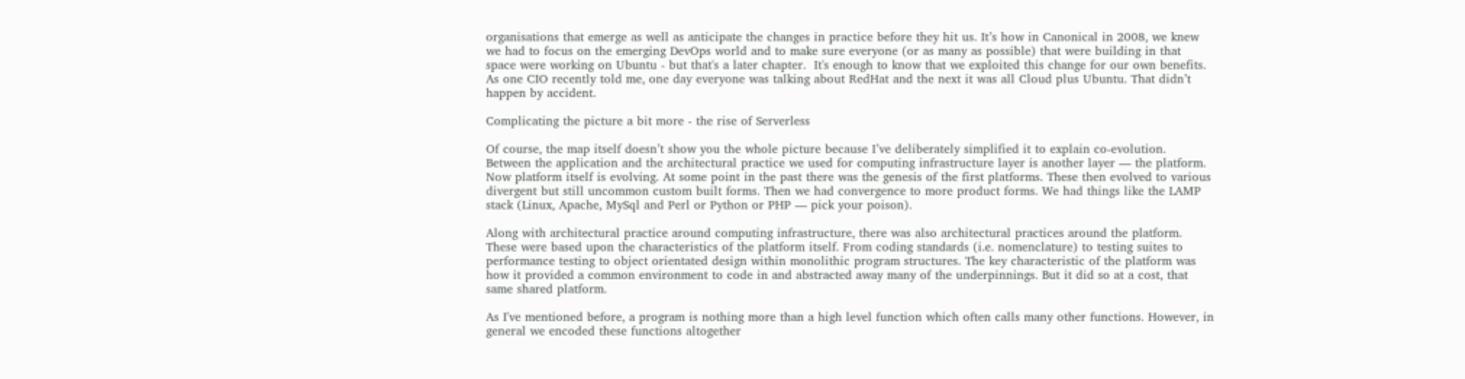organisations that emerge as well as anticipate the changes in practice before they hit us. It’s how in Canonical in 2008, we knew we had to focus on the emerging DevOps world and to make sure everyone (or as many as possible) that were building in that space were working on Ubuntu - but that's a later chapter.  It's enough to know that we exploited this change for our own benefits. As one CIO recently told me, one day everyone was talking about RedHat and the next it was all Cloud plus Ubuntu. That didn’t happen by accident.

Complicating the picture a bit more - the rise of Serverless

Of course, the map itself doesn’t show you the whole picture because I’ve deliberately simplified it to explain co-evolution. Between the application and the architectural practice we used for computing infrastructure layer is another layer — the platform. Now platform itself is evolving. At some point in the past there was the genesis of the first platforms. These then evolved to various divergent but still uncommon custom built forms. Then we had convergence to more product forms. We had things like the LAMP stack (Linux, Apache, MySql and Perl or Python or PHP — pick your poison).

Along with architectural practice around computing infrastructure, there was also architectural practices around the platform. These were based upon the characteristics of the platform itself. From coding standards (i.e. nomenclature) to testing suites to performance testing to object orientated design within monolithic program structures. The key characteristic of the platform was how it provided a common environment to code in and abstracted away many of the underpinnings. But it did so at a cost, that same shared platform.

As I've mentioned before, a program is nothing more than a high level function which often calls many other functions. However, in general we encoded these functions altogether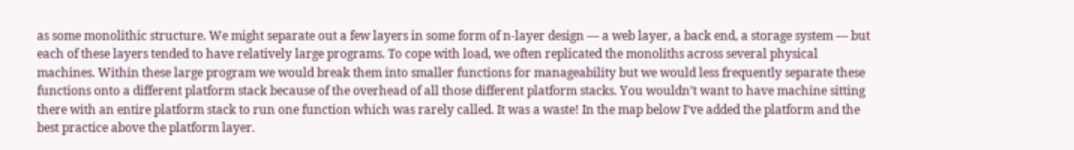as some monolithic structure. We might separate out a few layers in some form of n-layer design — a web layer, a back end, a storage system — but each of these layers tended to have relatively large programs. To cope with load, we often replicated the monoliths across several physical machines. Within these large program we would break them into smaller functions for manageability but we would less frequently separate these functions onto a different platform stack because of the overhead of all those different platform stacks. You wouldn’t want to have machine sitting there with an entire platform stack to run one function which was rarely called. It was a waste! In the map below I’ve added the platform and the best practice above the platform layer.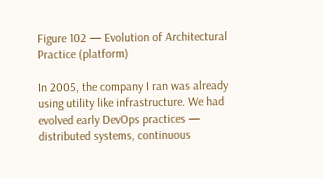Figure 102 — Evolution of Architectural Practice (platform)

In 2005, the company I ran was already using utility like infrastructure. We had evolved early DevOps practices — distributed systems, continuous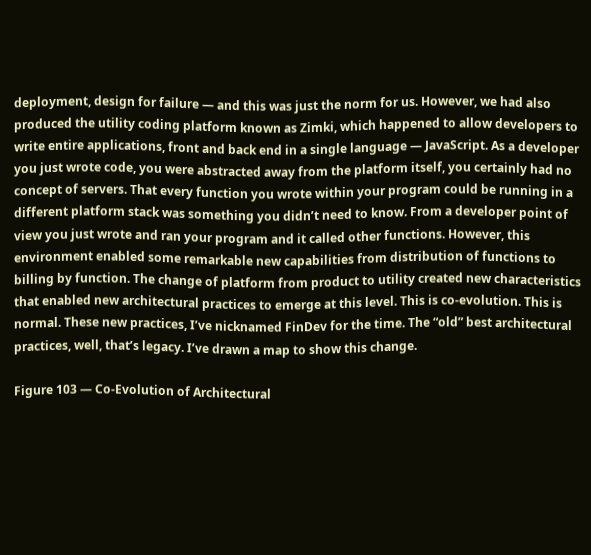deployment, design for failure — and this was just the norm for us. However, we had also produced the utility coding platform known as Zimki, which happened to allow developers to write entire applications, front and back end in a single language — JavaScript. As a developer you just wrote code, you were abstracted away from the platform itself, you certainly had no concept of servers. That every function you wrote within your program could be running in a different platform stack was something you didn’t need to know. From a developer point of view you just wrote and ran your program and it called other functions. However, this environment enabled some remarkable new capabilities from distribution of functions to billing by function. The change of platform from product to utility created new characteristics that enabled new architectural practices to emerge at this level. This is co-evolution. This is normal. These new practices, I’ve nicknamed FinDev for the time. The “old” best architectural practices, well, that’s legacy. I’ve drawn a map to show this change.

Figure 103 — Co-Evolution of Architectural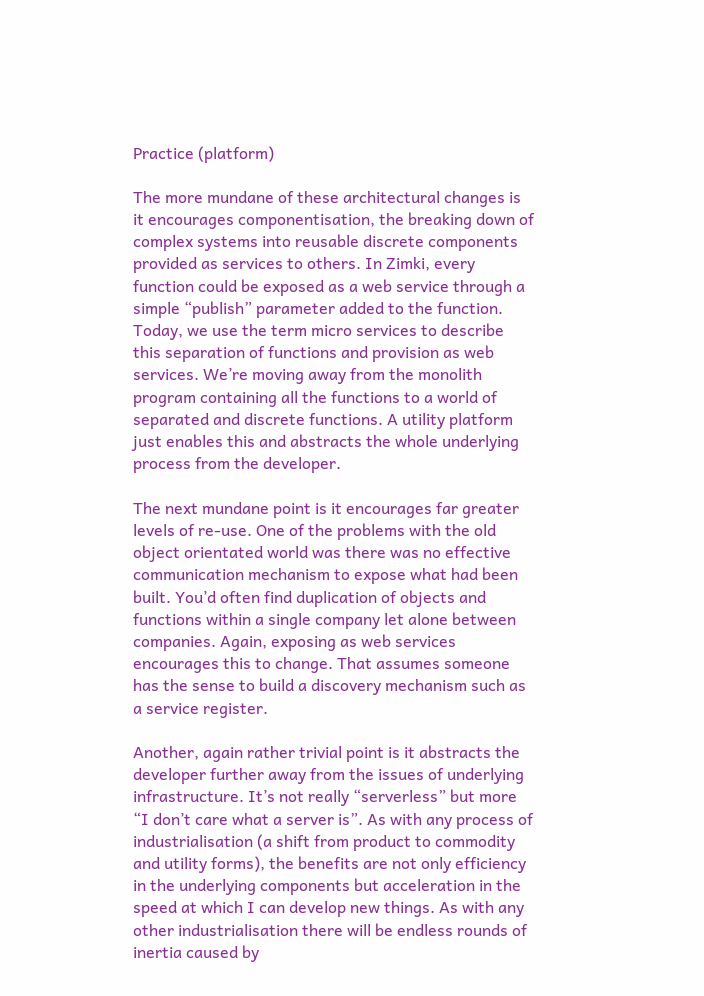Practice (platform)

The more mundane of these architectural changes is it encourages componentisation, the breaking down of complex systems into reusable discrete components provided as services to others. In Zimki, every function could be exposed as a web service through a simple “publish” parameter added to the function. Today, we use the term micro services to describe this separation of functions and provision as web services. We’re moving away from the monolith program containing all the functions to a world of separated and discrete functions. A utility platform just enables this and abstracts the whole underlying process from the developer.

The next mundane point is it encourages far greater levels of re-use. One of the problems with the old object orientated world was there was no effective communication mechanism to expose what had been built. You’d often find duplication of objects and functions within a single company let alone between companies. Again, exposing as web services encourages this to change. That assumes someone has the sense to build a discovery mechanism such as a service register.

Another, again rather trivial point is it abstracts the developer further away from the issues of underlying infrastructure. It’s not really “serverless” but more “I don’t care what a server is”. As with any process of industrialisation (a shift from product to commodity and utility forms), the benefits are not only efficiency in the underlying components but acceleration in the speed at which I can develop new things. As with any other industrialisation there will be endless rounds of inertia caused by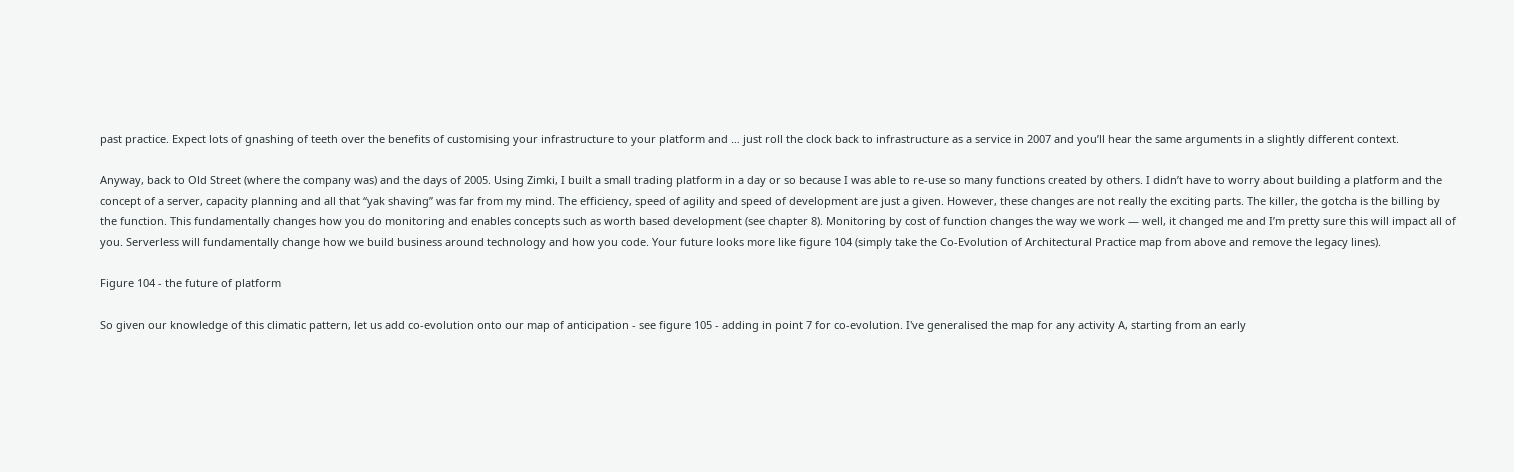past practice. Expect lots of gnashing of teeth over the benefits of customising your infrastructure to your platform and … just roll the clock back to infrastructure as a service in 2007 and you’ll hear the same arguments in a slightly different context.

Anyway, back to Old Street (where the company was) and the days of 2005. Using Zimki, I built a small trading platform in a day or so because I was able to re-use so many functions created by others. I didn’t have to worry about building a platform and the concept of a server, capacity planning and all that “yak shaving” was far from my mind. The efficiency, speed of agility and speed of development are just a given. However, these changes are not really the exciting parts. The killer, the gotcha is the billing by the function. This fundamentally changes how you do monitoring and enables concepts such as worth based development (see chapter 8). Monitoring by cost of function changes the way we work — well, it changed me and I’m pretty sure this will impact all of you. Serverless will fundamentally change how we build business around technology and how you code. Your future looks more like figure 104 (simply take the Co-Evolution of Architectural Practice map from above and remove the legacy lines).

Figure 104 - the future of platform

So given our knowledge of this climatic pattern, let us add co-evolution onto our map of anticipation - see figure 105 - adding in point 7 for co-evolution. I've generalised the map for any activity A, starting from an early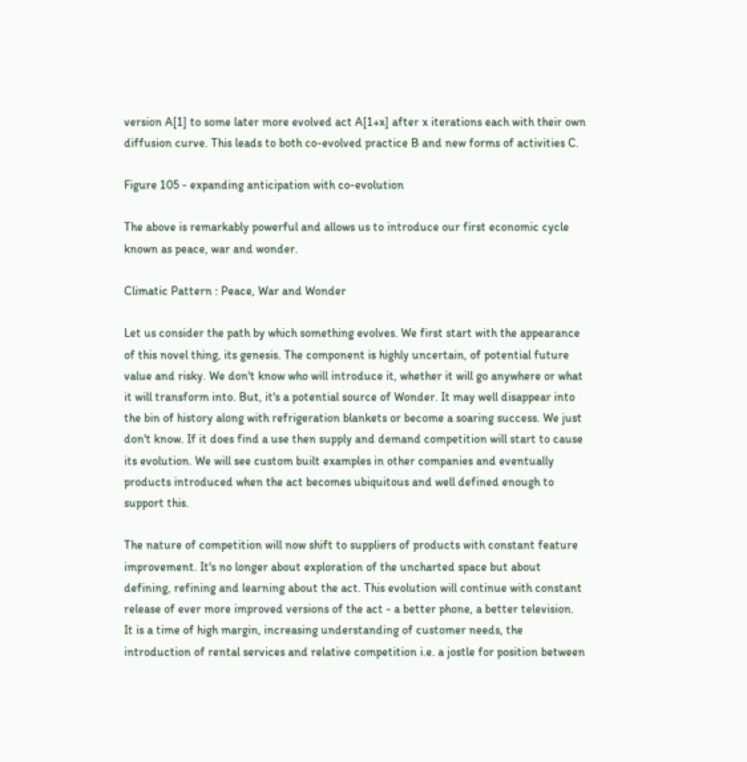version A[1] to some later more evolved act A[1+x] after x iterations each with their own diffusion curve. This leads to both co-evolved practice B and new forms of activities C.

Figure 105 - expanding anticipation with co-evolution

The above is remarkably powerful and allows us to introduce our first economic cycle known as peace, war and wonder.

Climatic Pattern : Peace, War and Wonder

Let us consider the path by which something evolves. We first start with the appearance of this novel thing, its genesis. The component is highly uncertain, of potential future value and risky. We don't know who will introduce it, whether it will go anywhere or what it will transform into. But, it's a potential source of Wonder. It may well disappear into the bin of history along with refrigeration blankets or become a soaring success. We just don't know. If it does find a use then supply and demand competition will start to cause its evolution. We will see custom built examples in other companies and eventually products introduced when the act becomes ubiquitous and well defined enough to support this.

The nature of competition will now shift to suppliers of products with constant feature improvement. It's no longer about exploration of the uncharted space but about defining, refining and learning about the act. This evolution will continue with constant release of ever more improved versions of the act - a better phone, a better television.  It is a time of high margin, increasing understanding of customer needs, the introduction of rental services and relative competition i.e. a jostle for position between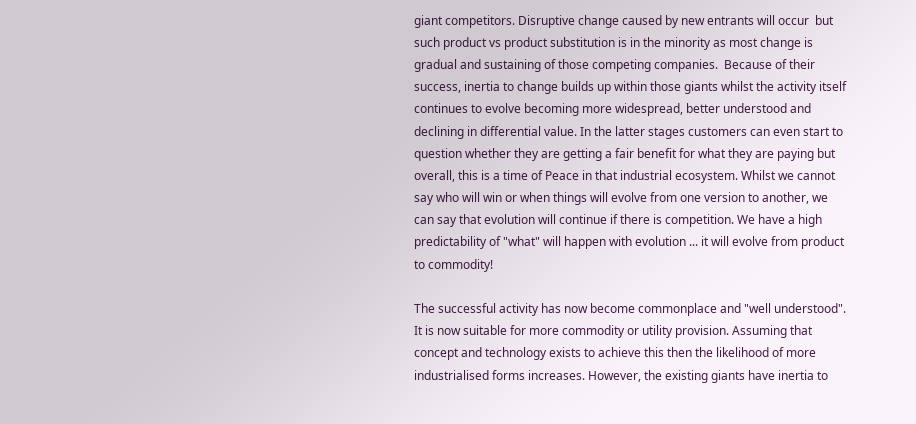giant competitors. Disruptive change caused by new entrants will occur  but such product vs product substitution is in the minority as most change is gradual and sustaining of those competing companies.  Because of their success, inertia to change builds up within those giants whilst the activity itself continues to evolve becoming more widespread, better understood and declining in differential value. In the latter stages customers can even start to question whether they are getting a fair benefit for what they are paying but overall, this is a time of Peace in that industrial ecosystem. Whilst we cannot say who will win or when things will evolve from one version to another, we can say that evolution will continue if there is competition. We have a high predictability of "what" will happen with evolution ... it will evolve from product to commodity!

The successful activity has now become commonplace and "well understood". It is now suitable for more commodity or utility provision. Assuming that concept and technology exists to achieve this then the likelihood of more industrialised forms increases. However, the existing giants have inertia to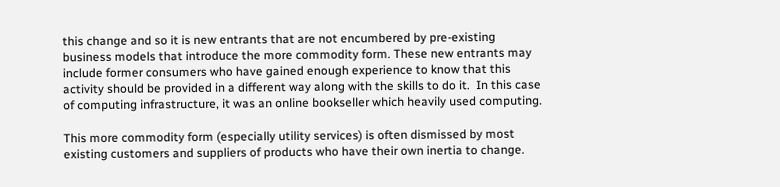this change and so it is new entrants that are not encumbered by pre-existing business models that introduce the more commodity form. These new entrants may include former consumers who have gained enough experience to know that this activity should be provided in a different way along with the skills to do it.  In this case of computing infrastructure, it was an online bookseller which heavily used computing.

This more commodity form (especially utility services) is often dismissed by most existing customers and suppliers of products who have their own inertia to change.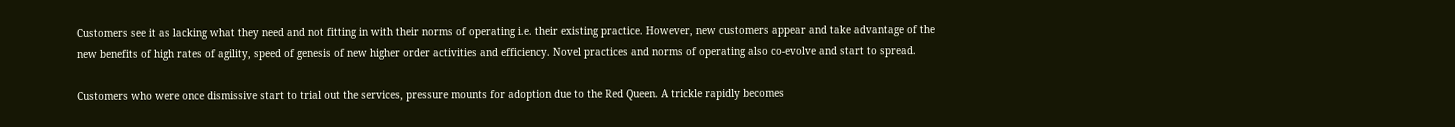Customers see it as lacking what they need and not fitting in with their norms of operating i.e. their existing practice. However, new customers appear and take advantage of the new benefits of high rates of agility, speed of genesis of new higher order activities and efficiency. Novel practices and norms of operating also co-evolve and start to spread.

Customers who were once dismissive start to trial out the services, pressure mounts for adoption due to the Red Queen. A trickle rapidly becomes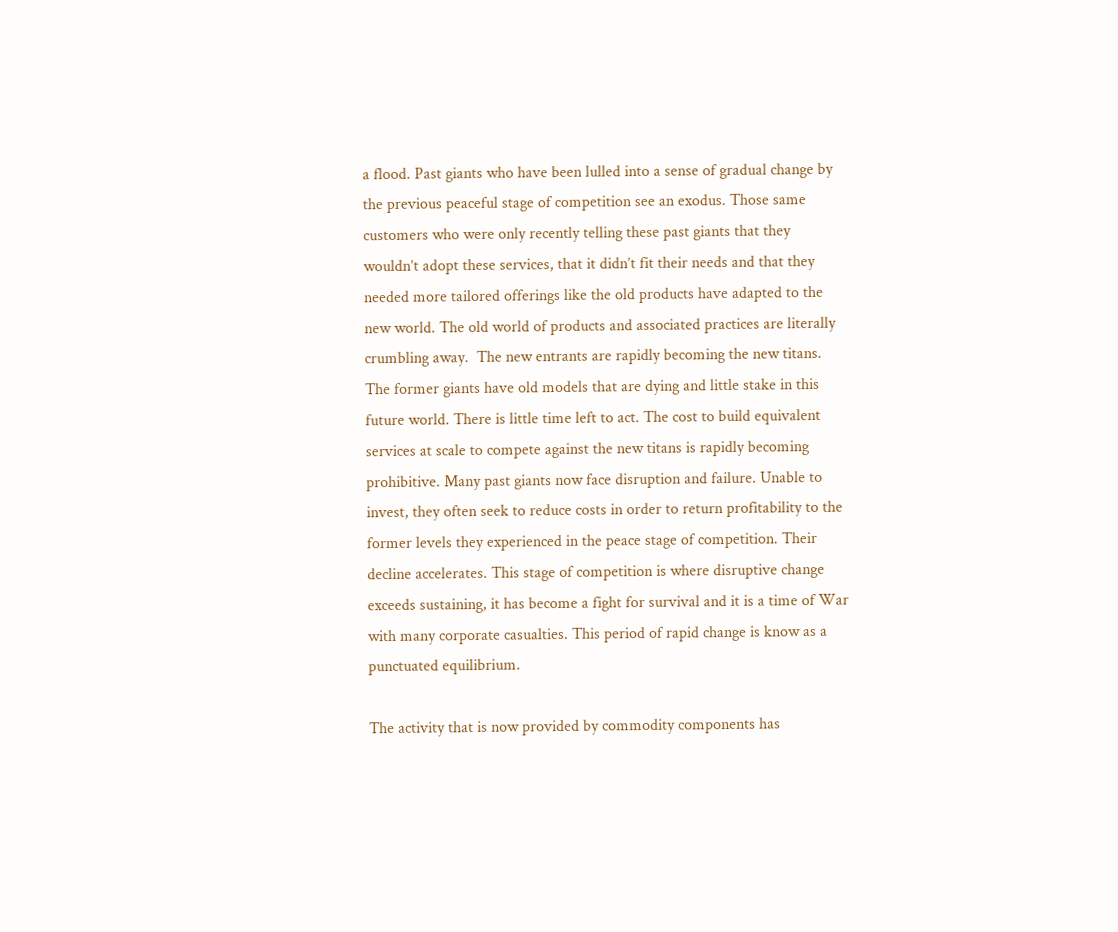a flood. Past giants who have been lulled into a sense of gradual change by the previous peaceful stage of competition see an exodus. Those same customers who were only recently telling these past giants that they wouldn’t adopt these services, that it didn’t fit their needs and that they needed more tailored offerings like the old products have adapted to the new world. The old world of products and associated practices are literally crumbling away.  The new entrants are rapidly becoming the new titans. The former giants have old models that are dying and little stake in this future world. There is little time left to act. The cost to build equivalent services at scale to compete against the new titans is rapidly becoming prohibitive. Many past giants now face disruption and failure. Unable to invest, they often seek to reduce costs in order to return profitability to the former levels they experienced in the peace stage of competition. Their decline accelerates. This stage of competition is where disruptive change exceeds sustaining, it has become a fight for survival and it is a time of War with many corporate casualties. This period of rapid change is know as a punctuated equilibrium.

The activity that is now provided by commodity components has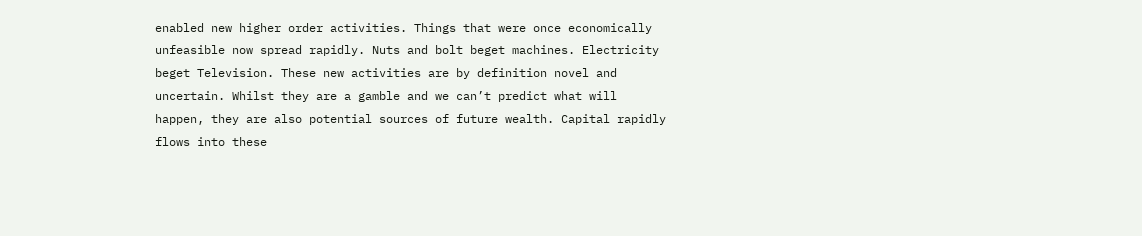enabled new higher order activities. Things that were once economically unfeasible now spread rapidly. Nuts and bolt beget machines. Electricity beget Television. These new activities are by definition novel and uncertain. Whilst they are a gamble and we can’t predict what will happen, they are also potential sources of future wealth. Capital rapidly flows into these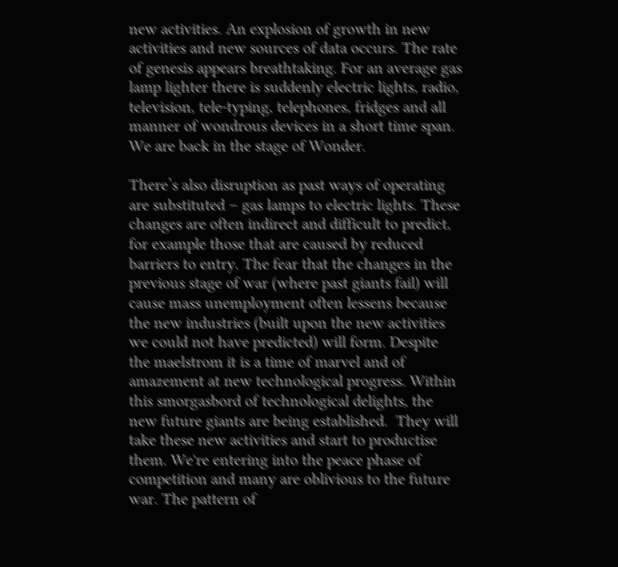new activities. An explosion of growth in new activities and new sources of data occurs. The rate of genesis appears breathtaking. For an average gas lamp lighter there is suddenly electric lights, radio, television, tele-typing, telephones, fridges and all manner of wondrous devices in a short time span. We are back in the stage of Wonder.

There’s also disruption as past ways of operating are substituted – gas lamps to electric lights. These changes are often indirect and difficult to predict, for example those that are caused by reduced barriers to entry. The fear that the changes in the previous stage of war (where past giants fail) will cause mass unemployment often lessens because the new industries (built upon the new activities we could not have predicted) will form. Despite the maelstrom it is a time of marvel and of amazement at new technological progress. Within this smorgasbord of technological delights, the new future giants are being established.  They will take these new activities and start to productise them. We're entering into the peace phase of competition and many are oblivious to the future war. The pattern of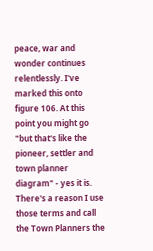peace, war and wonder continues relentlessly. I've marked this onto figure 106. At this point you might go "but that's like the pioneer, settler and town planner diagram" - yes it is. There's a reason I use those terms and call the Town Planners the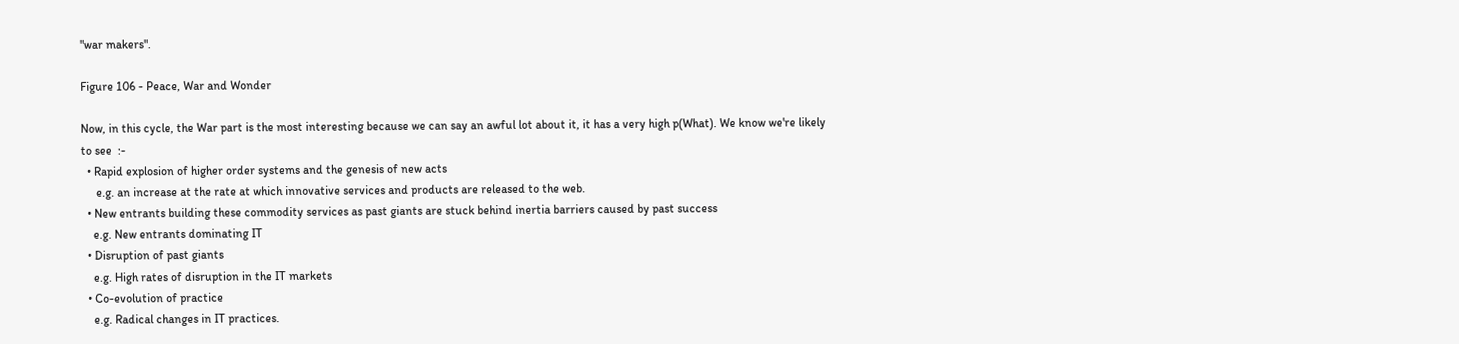"war makers".

Figure 106 - Peace, War and Wonder

Now, in this cycle, the War part is the most interesting because we can say an awful lot about it, it has a very high p(What). We know we're likely to see  :-
  • Rapid explosion of higher order systems and the genesis of new acts
     e.g. an increase at the rate at which innovative services and products are released to the web.
  • New entrants building these commodity services as past giants are stuck behind inertia barriers caused by past success
    e.g. New entrants dominating IT
  • Disruption of past giants
    e.g. High rates of disruption in the IT markets
  • Co-evolution of practice
    e.g. Radical changes in IT practices.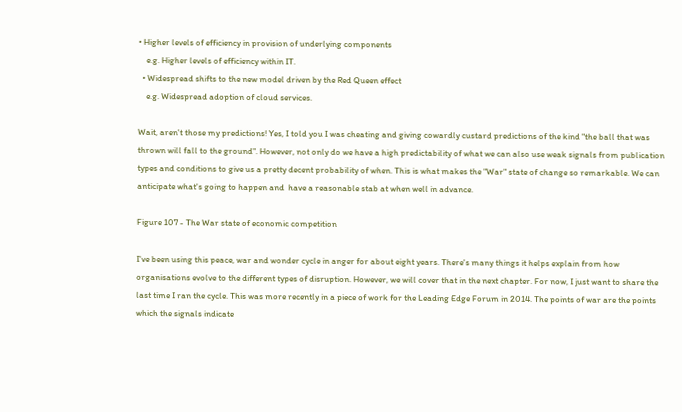• Higher levels of efficiency in provision of underlying components
    e.g. Higher levels of efficiency within IT.
  • Widespread shifts to the new model driven by the Red Queen effect
    e.g. Widespread adoption of cloud services.

Wait, aren't those my predictions! Yes, I told you I was cheating and giving cowardly custard predictions of the kind "the ball that was thrown will fall to the ground". However, not only do we have a high predictability of what we can also use weak signals from publication types and conditions to give us a pretty decent probability of when. This is what makes the "War" state of change so remarkable. We can anticipate what's going to happen and  have a reasonable stab at when well in advance.

Figure 107 - The War state of economic competition

I've been using this peace, war and wonder cycle in anger for about eight years. There's many things it helps explain from how organisations evolve to the different types of disruption. However, we will cover that in the next chapter. For now, I just want to share the last time I ran the cycle. This was more recently in a piece of work for the Leading Edge Forum in 2014. The points of war are the points which the signals indicate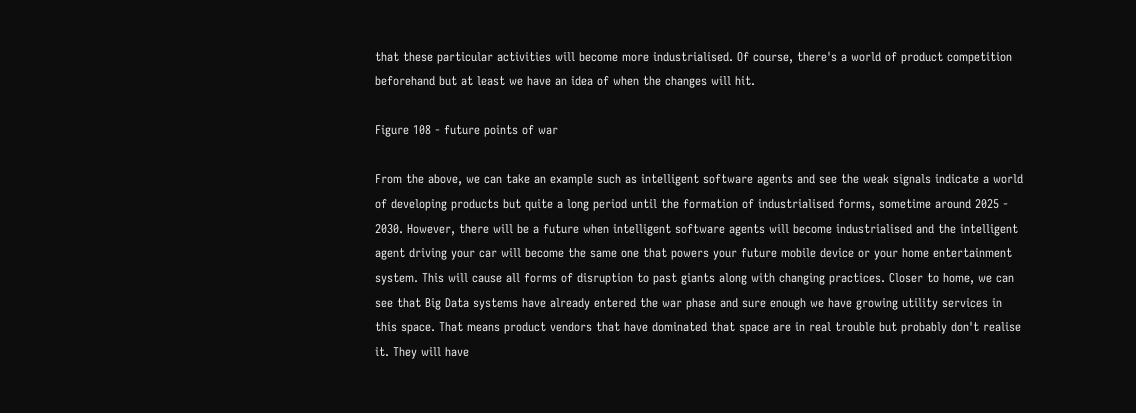that these particular activities will become more industrialised. Of course, there's a world of product competition beforehand but at least we have an idea of when the changes will hit.

Figure 108 - future points of war

From the above, we can take an example such as intelligent software agents and see the weak signals indicate a world of developing products but quite a long period until the formation of industrialised forms, sometime around 2025 - 2030. However, there will be a future when intelligent software agents will become industrialised and the intelligent agent driving your car will become the same one that powers your future mobile device or your home entertainment system. This will cause all forms of disruption to past giants along with changing practices. Closer to home, we can see that Big Data systems have already entered the war phase and sure enough we have growing utility services in this space. That means product vendors that have dominated that space are in real trouble but probably don't realise it. They will have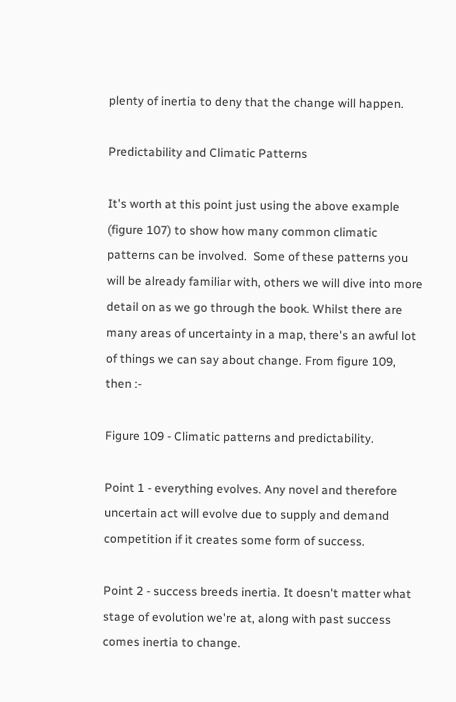plenty of inertia to deny that the change will happen.

Predictability and Climatic Patterns

It's worth at this point just using the above example (figure 107) to show how many common climatic patterns can be involved.  Some of these patterns you will be already familiar with, others we will dive into more detail on as we go through the book. Whilst there are many areas of uncertainty in a map, there's an awful lot of things we can say about change. From figure 109, then :-

Figure 109 - Climatic patterns and predictability.

Point 1 - everything evolves. Any novel and therefore uncertain act will evolve due to supply and demand competition if it creates some form of success.

Point 2 - success breeds inertia. It doesn't matter what stage of evolution we're at, along with past success comes inertia to change.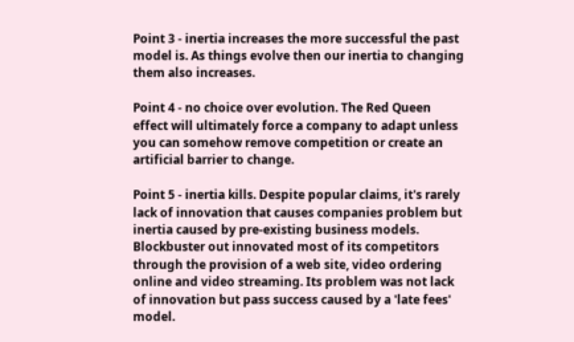Point 3 - inertia increases the more successful the past model is. As things evolve then our inertia to changing them also increases.

Point 4 - no choice over evolution. The Red Queen effect will ultimately force a company to adapt unless you can somehow remove competition or create an artificial barrier to change.

Point 5 - inertia kills. Despite popular claims, it's rarely lack of innovation that causes companies problem but inertia caused by pre-existing business models. Blockbuster out innovated most of its competitors through the provision of a web site, video ordering online and video streaming. Its problem was not lack of innovation but pass success caused by a 'late fees' model.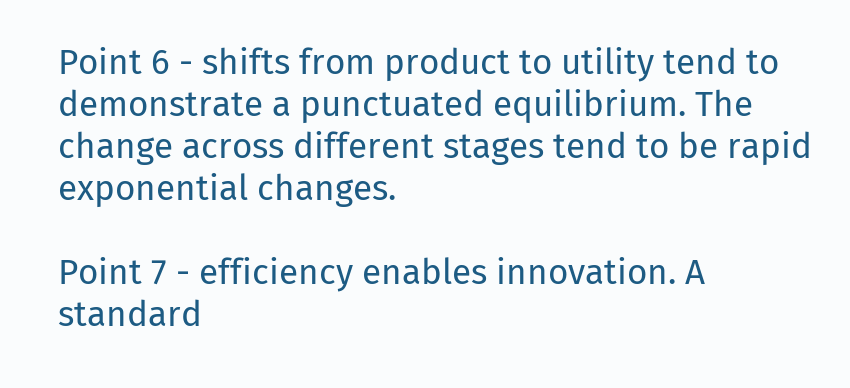Point 6 - shifts from product to utility tend to demonstrate a punctuated equilibrium. The change across different stages tend to be rapid exponential changes.

Point 7 - efficiency enables innovation. A standard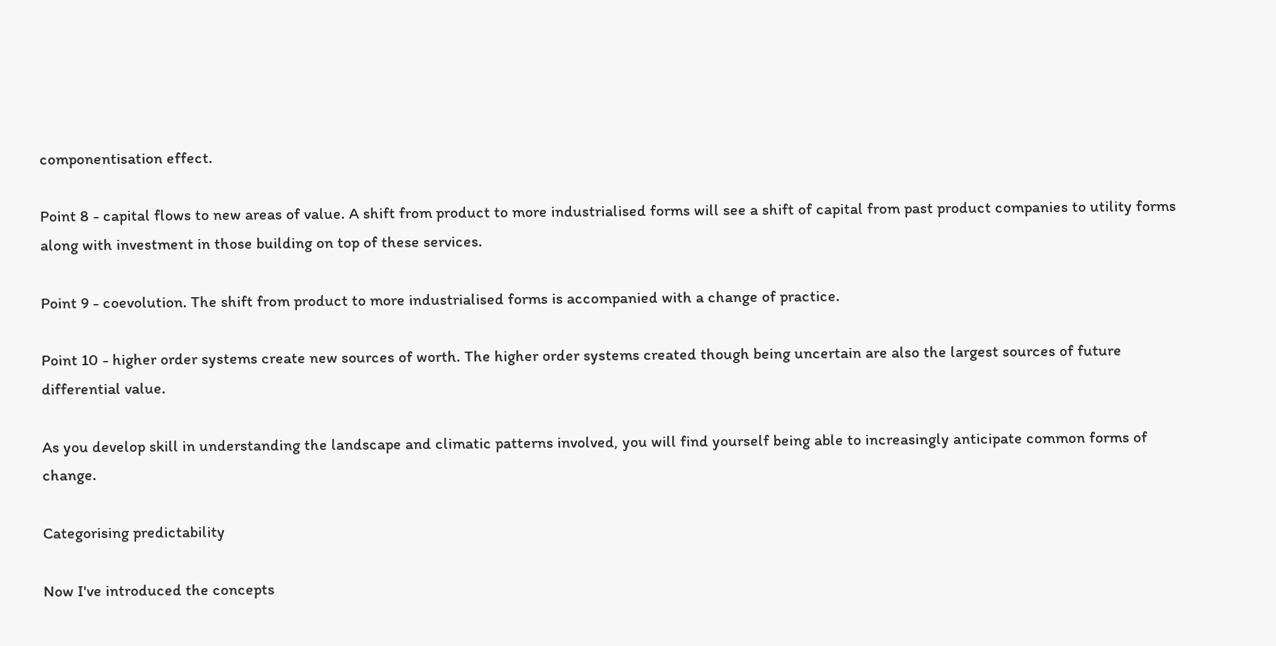componentisation effect.

Point 8 - capital flows to new areas of value. A shift from product to more industrialised forms will see a shift of capital from past product companies to utility forms along with investment in those building on top of these services.

Point 9 - coevolution. The shift from product to more industrialised forms is accompanied with a change of practice.

Point 10 - higher order systems create new sources of worth. The higher order systems created though being uncertain are also the largest sources of future differential value.

As you develop skill in understanding the landscape and climatic patterns involved, you will find yourself being able to increasingly anticipate common forms of change.

Categorising predictability

Now I've introduced the concepts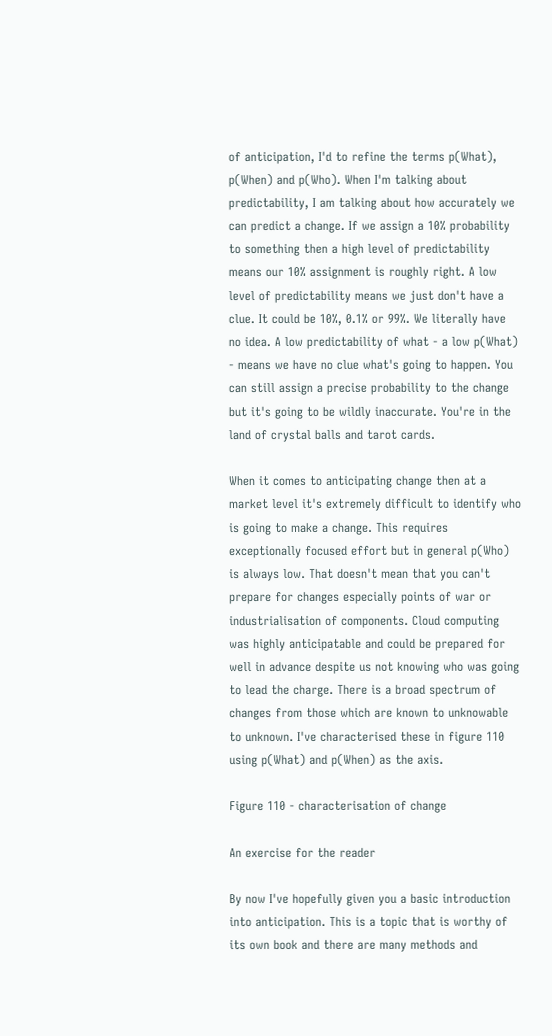of anticipation, I'd to refine the terms p(What), p(When) and p(Who). When I'm talking about predictability, I am talking about how accurately we can predict a change. If we assign a 10% probability to something then a high level of predictability means our 10% assignment is roughly right. A low level of predictability means we just don't have a clue. It could be 10%, 0.1% or 99%. We literally have no idea. A low predictability of what - a low p(What) - means we have no clue what's going to happen. You can still assign a precise probability to the change but it's going to be wildly inaccurate. You're in the land of crystal balls and tarot cards.

When it comes to anticipating change then at a market level it's extremely difficult to identify who is going to make a change. This requires exceptionally focused effort but in general p(Who) is always low. That doesn't mean that you can't prepare for changes especially points of war or industrialisation of components. Cloud computing was highly anticipatable and could be prepared for well in advance despite us not knowing who was going to lead the charge. There is a broad spectrum of changes from those which are known to unknowable to unknown. I've characterised these in figure 110 using p(What) and p(When) as the axis.

Figure 110 - characterisation of change

An exercise for the reader

By now I've hopefully given you a basic introduction into anticipation. This is a topic that is worthy of its own book and there are many methods and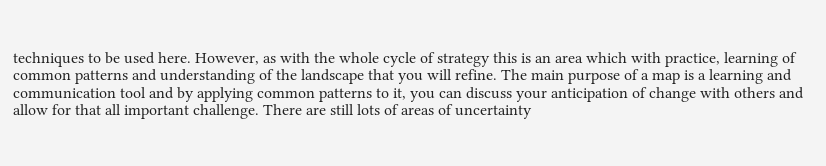techniques to be used here. However, as with the whole cycle of strategy this is an area which with practice, learning of common patterns and understanding of the landscape that you will refine. The main purpose of a map is a learning and communication tool and by applying common patterns to it, you can discuss your anticipation of change with others and allow for that all important challenge. There are still lots of areas of uncertainty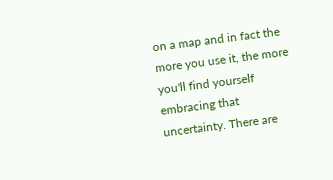on a map and in fact the more you use it, the more you'll find yourself embracing that uncertainty. There are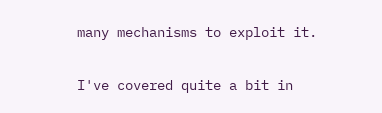many mechanisms to exploit it.

I've covered quite a bit in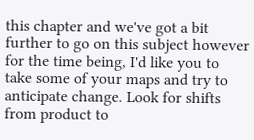this chapter and we've got a bit further to go on this subject however for the time being, I'd like you to take some of your maps and try to anticipate change. Look for shifts from product to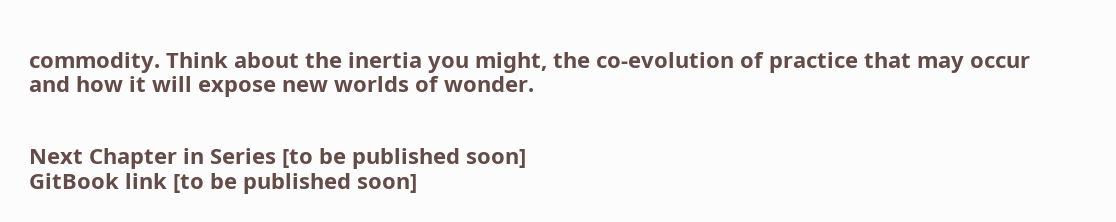commodity. Think about the inertia you might, the co-evolution of practice that may occur and how it will expose new worlds of wonder.


Next Chapter in Series [to be published soon]
GitBook link [to be published soon]